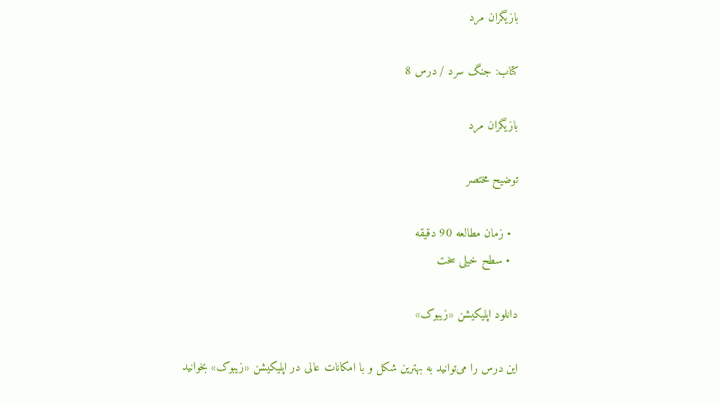بازیگران مرد

کتاب: جنگ سرد / درس 8

بازیگران مرد

توضیح مختصر

  • زمان مطالعه 90 دقیقه
  • سطح خیلی سخت

دانلود اپلیکیشن «زیبوک»

این درس را می‌توانید به بهترین شکل و با امکانات عالی در اپلیکیشن «زیبوک» بخوانید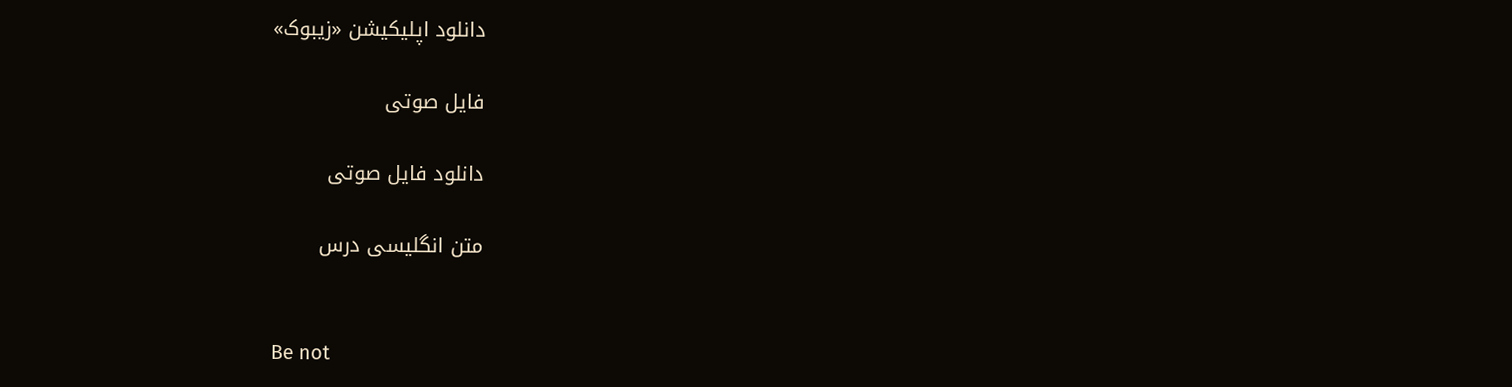دانلود اپلیکیشن «زیبوک»

فایل صوتی

دانلود فایل صوتی

متن انگلیسی درس


Be not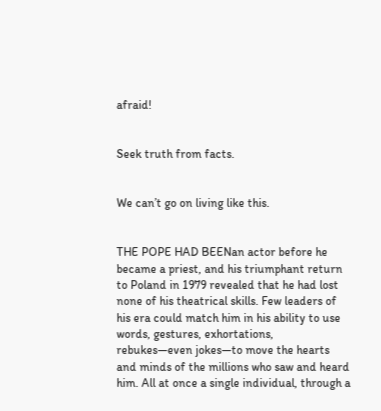afraid!


Seek truth from facts.


We can’t go on living like this.


THE POPE HAD BEENan actor before he became a priest, and his triumphant return to Poland in 1979 revealed that he had lost none of his theatrical skills. Few leaders of his era could match him in his ability to use words, gestures, exhortations, rebukes—even jokes—to move the hearts and minds of the millions who saw and heard him. All at once a single individual, through a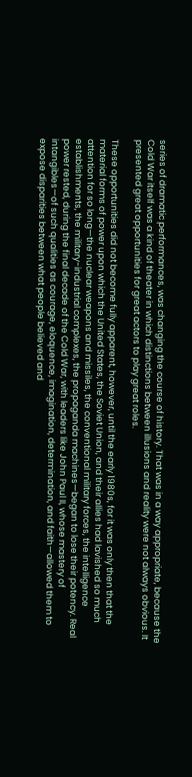series of dramatic performances, was changing the course of history. That was in a way appropriate, because the Cold War itself was a kind of theater in which distinctions between illusions and reality were not always obvious. It presented great opportunities for great actors to play great roles.

These opportunities did not become fully apparent, however, until the early 1980s, for it was only then that the material forms of power upon which the United States, the Soviet Union, and their allies had lavished so much attention for so long—the nuclear weapons and missiles, the conventional military forces, the intelligence establishments, the military-industrial complexes, the propaganda machines—began to lose their potency. Real power rested, during the final decade of the Cold War, with leaders like John Paul II, whose mastery of intangibles—of such qualities as courage, eloquence, imagination, determination, and faith—allowed them to expose disparities between what people believed and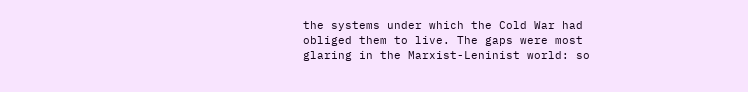the systems under which the Cold War had obliged them to live. The gaps were most glaring in the Marxist-Leninist world: so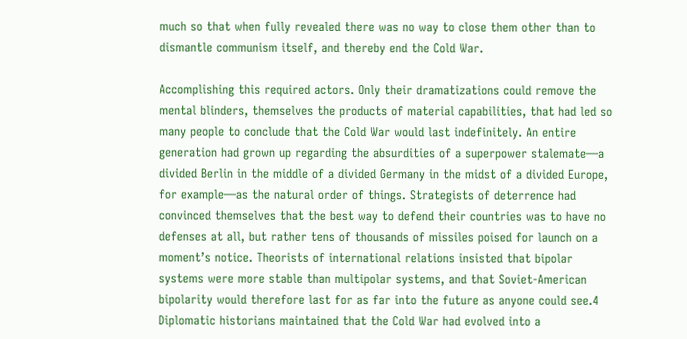much so that when fully revealed there was no way to close them other than to dismantle communism itself, and thereby end the Cold War.

Accomplishing this required actors. Only their dramatizations could remove the mental blinders, themselves the products of material capabilities, that had led so many people to conclude that the Cold War would last indefinitely. An entire generation had grown up regarding the absurdities of a superpower stalemate—a divided Berlin in the middle of a divided Germany in the midst of a divided Europe, for example—as the natural order of things. Strategists of deterrence had convinced themselves that the best way to defend their countries was to have no defenses at all, but rather tens of thousands of missiles poised for launch on a moment’s notice. Theorists of international relations insisted that bipolar systems were more stable than multipolar systems, and that Soviet-American bipolarity would therefore last for as far into the future as anyone could see.4 Diplomatic historians maintained that the Cold War had evolved into a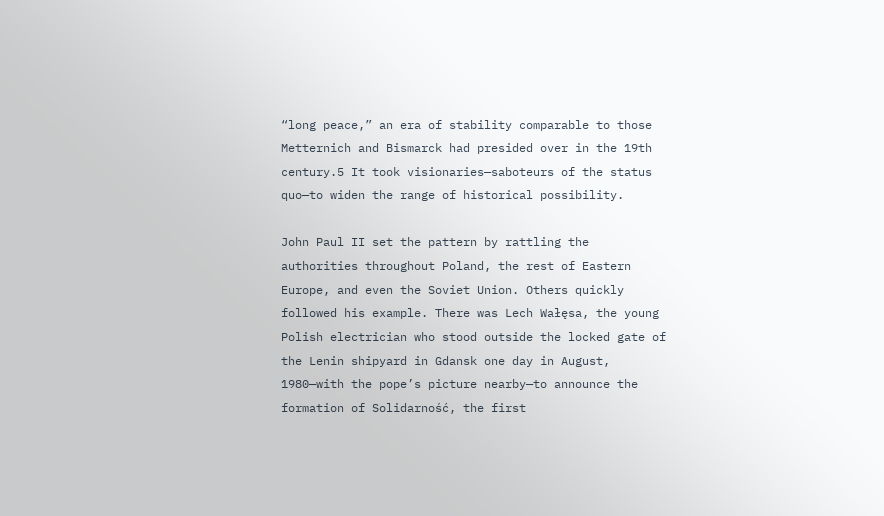“long peace,” an era of stability comparable to those Metternich and Bismarck had presided over in the 19th century.5 It took visionaries—saboteurs of the status quo—to widen the range of historical possibility.

John Paul II set the pattern by rattling the authorities throughout Poland, the rest of Eastern Europe, and even the Soviet Union. Others quickly followed his example. There was Lech Wałęsa, the young Polish electrician who stood outside the locked gate of the Lenin shipyard in Gdansk one day in August, 1980—with the pope’s picture nearby—to announce the formation of Solidarność, the first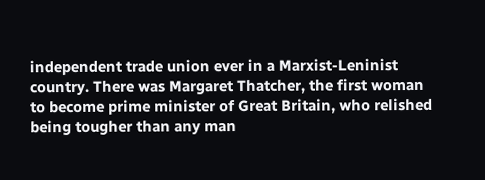independent trade union ever in a Marxist-Leninist country. There was Margaret Thatcher, the first woman to become prime minister of Great Britain, who relished being tougher than any man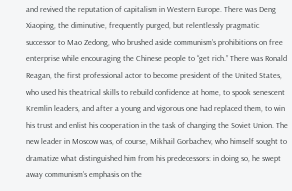and revived the reputation of capitalism in Western Europe. There was Deng Xiaoping, the diminutive, frequently purged, but relentlessly pragmatic successor to Mao Zedong, who brushed aside communism’s prohibitions on free enterprise while encouraging the Chinese people to “get rich.” There was Ronald Reagan, the first professional actor to become president of the United States, who used his theatrical skills to rebuild confidence at home, to spook senescent Kremlin leaders, and after a young and vigorous one had replaced them, to win his trust and enlist his cooperation in the task of changing the Soviet Union. The new leader in Moscow was, of course, Mikhail Gorbachev, who himself sought to dramatize what distinguished him from his predecessors: in doing so, he swept away communism’s emphasis on the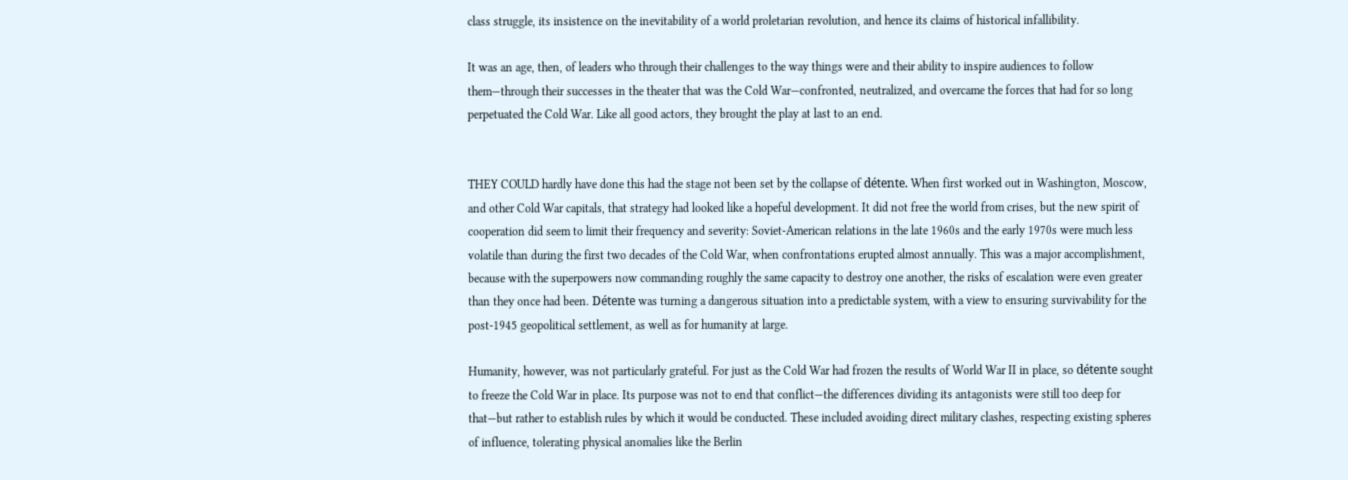class struggle, its insistence on the inevitability of a world proletarian revolution, and hence its claims of historical infallibility.

It was an age, then, of leaders who through their challenges to the way things were and their ability to inspire audiences to follow them—through their successes in the theater that was the Cold War—confronted, neutralized, and overcame the forces that had for so long perpetuated the Cold War. Like all good actors, they brought the play at last to an end.


THEY COULD hardly have done this had the stage not been set by the collapse of détente. When first worked out in Washington, Moscow, and other Cold War capitals, that strategy had looked like a hopeful development. It did not free the world from crises, but the new spirit of cooperation did seem to limit their frequency and severity: Soviet-American relations in the late 1960s and the early 1970s were much less volatile than during the first two decades of the Cold War, when confrontations erupted almost annually. This was a major accomplishment, because with the superpowers now commanding roughly the same capacity to destroy one another, the risks of escalation were even greater than they once had been. Détente was turning a dangerous situation into a predictable system, with a view to ensuring survivability for the post-1945 geopolitical settlement, as well as for humanity at large.

Humanity, however, was not particularly grateful. For just as the Cold War had frozen the results of World War II in place, so détente sought to freeze the Cold War in place. Its purpose was not to end that conflict—the differences dividing its antagonists were still too deep for that—but rather to establish rules by which it would be conducted. These included avoiding direct military clashes, respecting existing spheres of influence, tolerating physical anomalies like the Berlin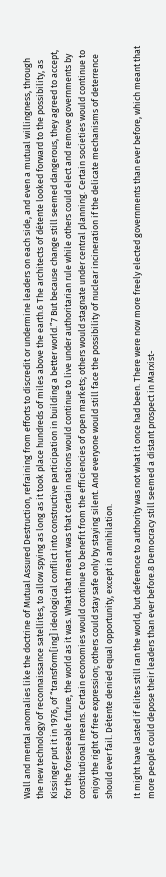Wall and mental anomalies like the doctrine of Mutual Assured Destruction, refraining from efforts to discredit or undermine leaders on each side, and even a mutual willingness, through the new technology of reconnaissance satellites, to allow spying as long as it took place hundreds of miles above the earth.6 The architects of détente looked forward to the possibility, as Kissinger put it in 1976, of “transform[ing] ideological conflict into constructive participation in building a better world.”7 But because change still seemed dangerous, they agreed to accept, for the foreseeable future, the world as it was. What that meant was that certain nations would continue to live under authoritarian rule while others could elect and remove governments by constitutional means. Certain economies would continue to benefit from the efficiencies of open markets; others would stagnate under central planning. Certain societies would continue to enjoy the right of free expression; others could stay safe only by staying silent. And everyone would still face the possibility of nuclear incineration if the delicate mechanisms of deterrence should ever fail. Détente denied equal opportunity, except in annihilation.

It might have lasted if elites still ran the world, but deference to authority was not what it once had been. There were now more freely elected governments than ever before, which meant that more people could depose their leaders than ever before.8 Democracy still seemed a distant prospect in Marxist-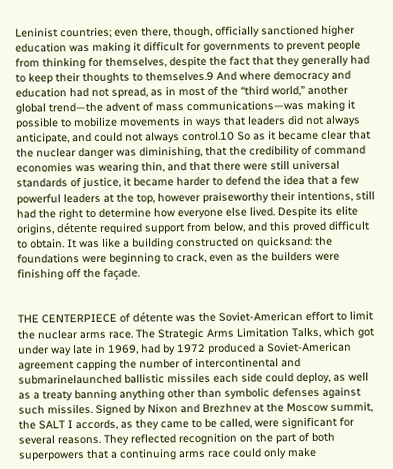Leninist countries; even there, though, officially sanctioned higher education was making it difficult for governments to prevent people from thinking for themselves, despite the fact that they generally had to keep their thoughts to themselves.9 And where democracy and education had not spread, as in most of the “third world,” another global trend—the advent of mass communications—was making it possible to mobilize movements in ways that leaders did not always anticipate, and could not always control.10 So as it became clear that the nuclear danger was diminishing, that the credibility of command economies was wearing thin, and that there were still universal standards of justice, it became harder to defend the idea that a few powerful leaders at the top, however praiseworthy their intentions, still had the right to determine how everyone else lived. Despite its elite origins, détente required support from below, and this proved difficult to obtain. It was like a building constructed on quicksand: the foundations were beginning to crack, even as the builders were finishing off the façade.


THE CENTERPIECE of détente was the Soviet-American effort to limit the nuclear arms race. The Strategic Arms Limitation Talks, which got under way late in 1969, had by 1972 produced a Soviet-American agreement capping the number of intercontinental and submarinelaunched ballistic missiles each side could deploy, as well as a treaty banning anything other than symbolic defenses against such missiles. Signed by Nixon and Brezhnev at the Moscow summit, the SALT I accords, as they came to be called, were significant for several reasons. They reflected recognition on the part of both superpowers that a continuing arms race could only make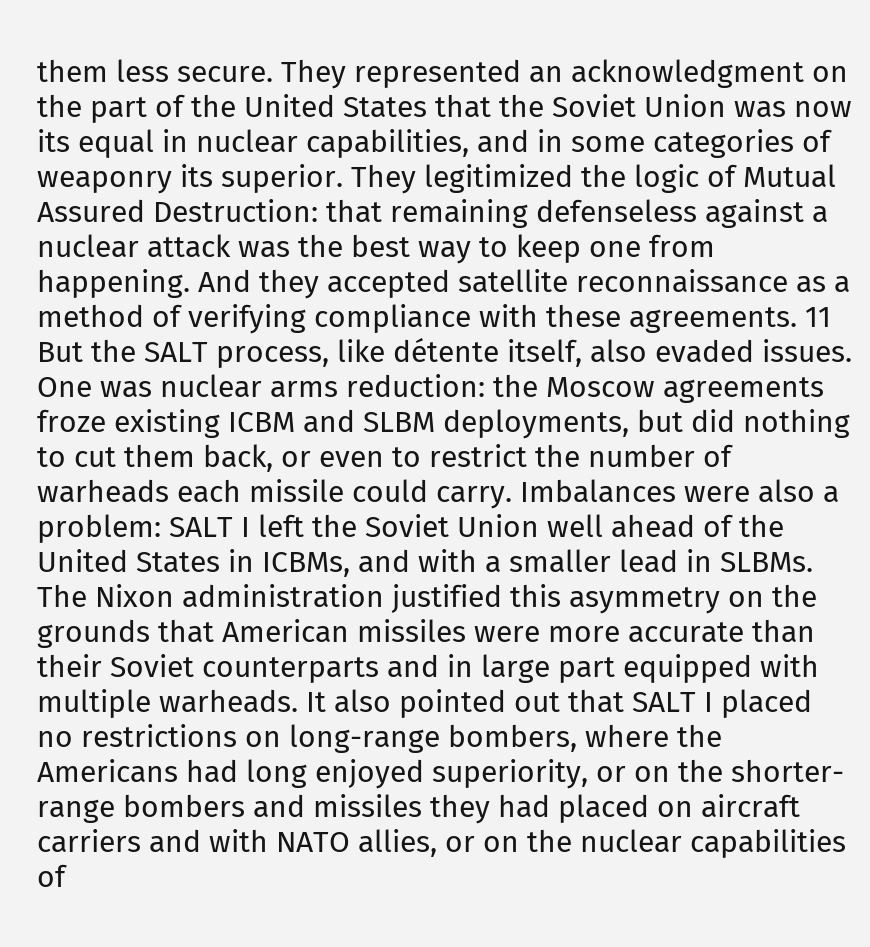them less secure. They represented an acknowledgment on the part of the United States that the Soviet Union was now its equal in nuclear capabilities, and in some categories of weaponry its superior. They legitimized the logic of Mutual Assured Destruction: that remaining defenseless against a nuclear attack was the best way to keep one from happening. And they accepted satellite reconnaissance as a method of verifying compliance with these agreements. 11 But the SALT process, like détente itself, also evaded issues. One was nuclear arms reduction: the Moscow agreements froze existing ICBM and SLBM deployments, but did nothing to cut them back, or even to restrict the number of warheads each missile could carry. Imbalances were also a problem: SALT I left the Soviet Union well ahead of the United States in ICBMs, and with a smaller lead in SLBMs. The Nixon administration justified this asymmetry on the grounds that American missiles were more accurate than their Soviet counterparts and in large part equipped with multiple warheads. It also pointed out that SALT I placed no restrictions on long-range bombers, where the Americans had long enjoyed superiority, or on the shorter-range bombers and missiles they had placed on aircraft carriers and with NATO allies, or on the nuclear capabilities of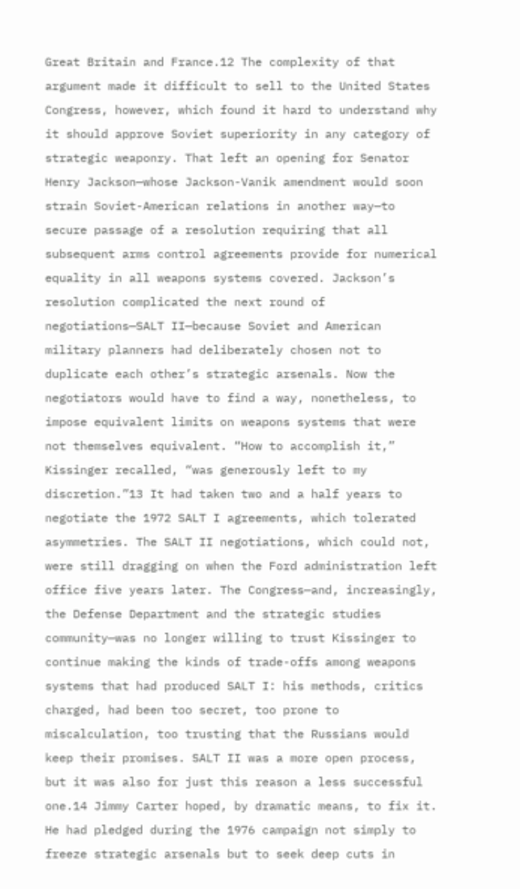Great Britain and France.12 The complexity of that argument made it difficult to sell to the United States Congress, however, which found it hard to understand why it should approve Soviet superiority in any category of strategic weaponry. That left an opening for Senator Henry Jackson—whose Jackson-Vanik amendment would soon strain Soviet-American relations in another way—to secure passage of a resolution requiring that all subsequent arms control agreements provide for numerical equality in all weapons systems covered. Jackson’s resolution complicated the next round of negotiations—SALT II—because Soviet and American military planners had deliberately chosen not to duplicate each other’s strategic arsenals. Now the negotiators would have to find a way, nonetheless, to impose equivalent limits on weapons systems that were not themselves equivalent. “How to accomplish it,” Kissinger recalled, “was generously left to my discretion.”13 It had taken two and a half years to negotiate the 1972 SALT I agreements, which tolerated asymmetries. The SALT II negotiations, which could not, were still dragging on when the Ford administration left office five years later. The Congress—and, increasingly, the Defense Department and the strategic studies community—was no longer willing to trust Kissinger to continue making the kinds of trade-offs among weapons systems that had produced SALT I: his methods, critics charged, had been too secret, too prone to miscalculation, too trusting that the Russians would keep their promises. SALT II was a more open process, but it was also for just this reason a less successful one.14 Jimmy Carter hoped, by dramatic means, to fix it. He had pledged during the 1976 campaign not simply to freeze strategic arsenals but to seek deep cuts in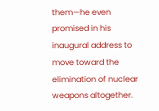them—he even promised in his inaugural address to move toward the elimination of nuclear weapons altogether.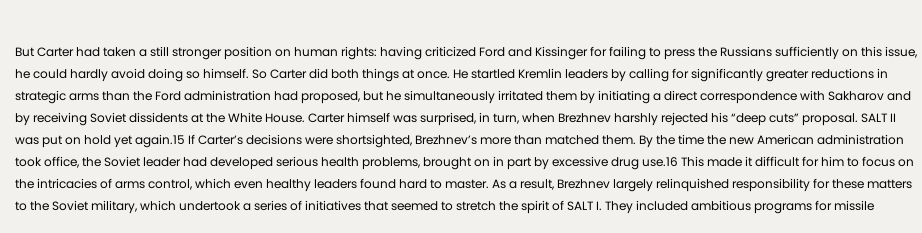But Carter had taken a still stronger position on human rights: having criticized Ford and Kissinger for failing to press the Russians sufficiently on this issue, he could hardly avoid doing so himself. So Carter did both things at once. He startled Kremlin leaders by calling for significantly greater reductions in strategic arms than the Ford administration had proposed, but he simultaneously irritated them by initiating a direct correspondence with Sakharov and by receiving Soviet dissidents at the White House. Carter himself was surprised, in turn, when Brezhnev harshly rejected his “deep cuts” proposal. SALT II was put on hold yet again.15 If Carter’s decisions were shortsighted, Brezhnev’s more than matched them. By the time the new American administration took office, the Soviet leader had developed serious health problems, brought on in part by excessive drug use.16 This made it difficult for him to focus on the intricacies of arms control, which even healthy leaders found hard to master. As a result, Brezhnev largely relinquished responsibility for these matters to the Soviet military, which undertook a series of initiatives that seemed to stretch the spirit of SALT I. They included ambitious programs for missile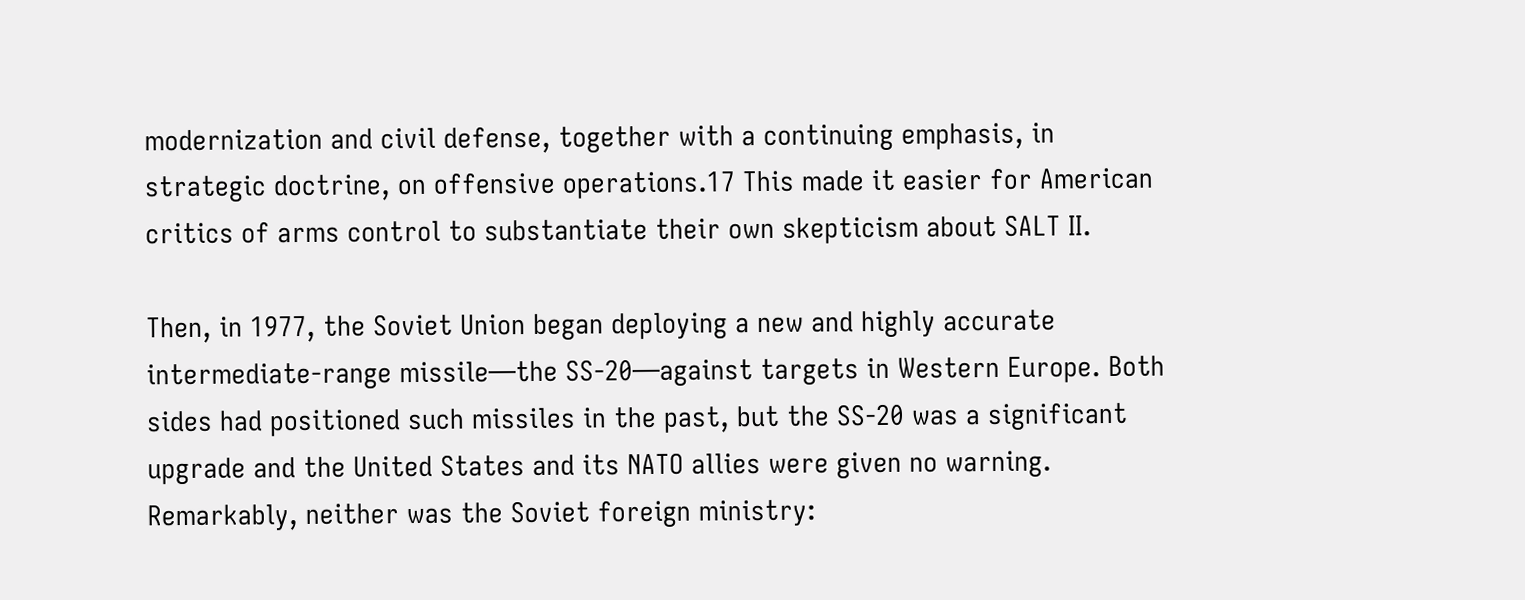modernization and civil defense, together with a continuing emphasis, in strategic doctrine, on offensive operations.17 This made it easier for American critics of arms control to substantiate their own skepticism about SALT II.

Then, in 1977, the Soviet Union began deploying a new and highly accurate intermediate-range missile—the SS-20—against targets in Western Europe. Both sides had positioned such missiles in the past, but the SS-20 was a significant upgrade and the United States and its NATO allies were given no warning. Remarkably, neither was the Soviet foreign ministry: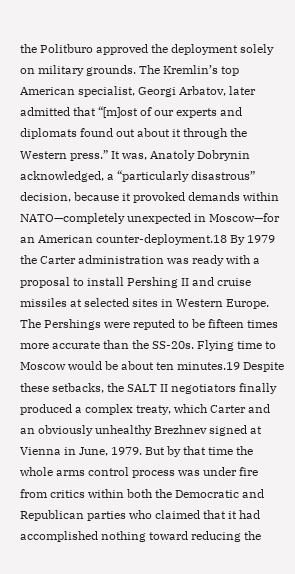the Politburo approved the deployment solely on military grounds. The Kremlin’s top American specialist, Georgi Arbatov, later admitted that “[m]ost of our experts and diplomats found out about it through the Western press.” It was, Anatoly Dobrynin acknowledged, a “particularly disastrous” decision, because it provoked demands within NATO—completely unexpected in Moscow—for an American counter-deployment.18 By 1979 the Carter administration was ready with a proposal to install Pershing II and cruise missiles at selected sites in Western Europe. The Pershings were reputed to be fifteen times more accurate than the SS-20s. Flying time to Moscow would be about ten minutes.19 Despite these setbacks, the SALT II negotiators finally produced a complex treaty, which Carter and an obviously unhealthy Brezhnev signed at Vienna in June, 1979. But by that time the whole arms control process was under fire from critics within both the Democratic and Republican parties who claimed that it had accomplished nothing toward reducing the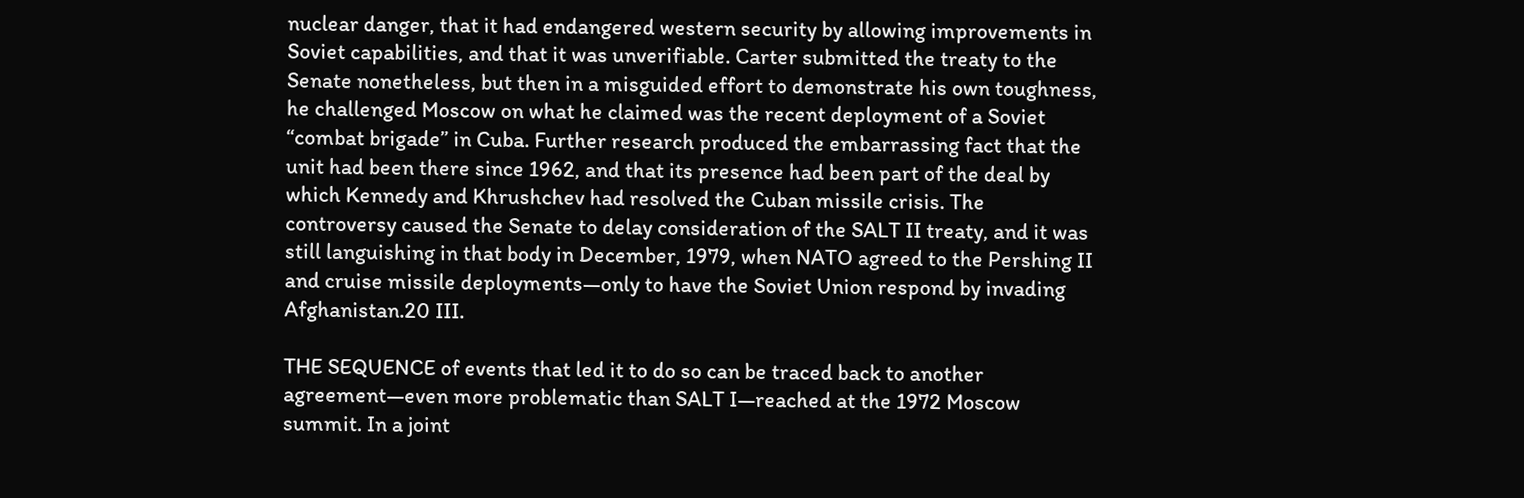nuclear danger, that it had endangered western security by allowing improvements in Soviet capabilities, and that it was unverifiable. Carter submitted the treaty to the Senate nonetheless, but then in a misguided effort to demonstrate his own toughness, he challenged Moscow on what he claimed was the recent deployment of a Soviet “combat brigade” in Cuba. Further research produced the embarrassing fact that the unit had been there since 1962, and that its presence had been part of the deal by which Kennedy and Khrushchev had resolved the Cuban missile crisis. The controversy caused the Senate to delay consideration of the SALT II treaty, and it was still languishing in that body in December, 1979, when NATO agreed to the Pershing II and cruise missile deployments—only to have the Soviet Union respond by invading Afghanistan.20 III.

THE SEQUENCE of events that led it to do so can be traced back to another agreement—even more problematic than SALT I—reached at the 1972 Moscow summit. In a joint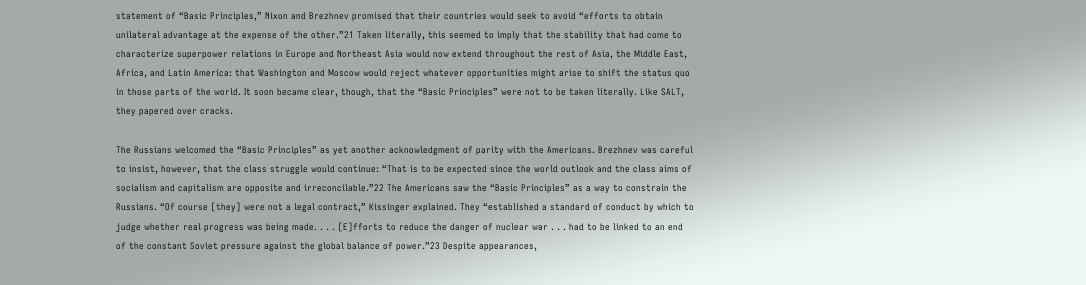statement of “Basic Principles,” Nixon and Brezhnev promised that their countries would seek to avoid “efforts to obtain unilateral advantage at the expense of the other.”21 Taken literally, this seemed to imply that the stability that had come to characterize superpower relations in Europe and Northeast Asia would now extend throughout the rest of Asia, the Middle East, Africa, and Latin America: that Washington and Moscow would reject whatever opportunities might arise to shift the status quo in those parts of the world. It soon became clear, though, that the “Basic Principles” were not to be taken literally. Like SALT, they papered over cracks.

The Russians welcomed the “Basic Principles” as yet another acknowledgment of parity with the Americans. Brezhnev was careful to insist, however, that the class struggle would continue: “That is to be expected since the world outlook and the class aims of socialism and capitalism are opposite and irreconcilable.”22 The Americans saw the “Basic Principles” as a way to constrain the Russians. “Of course [they] were not a legal contract,” Kissinger explained. They “established a standard of conduct by which to judge whether real progress was being made. . . . [E]fforts to reduce the danger of nuclear war . . . had to be linked to an end of the constant Soviet pressure against the global balance of power.”23 Despite appearances,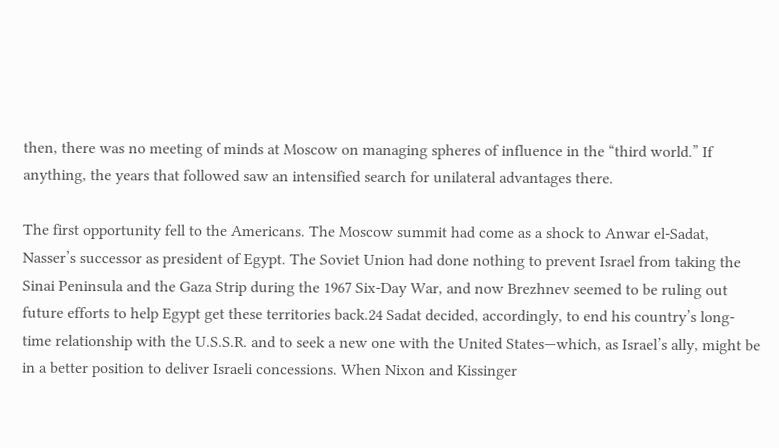then, there was no meeting of minds at Moscow on managing spheres of influence in the “third world.” If anything, the years that followed saw an intensified search for unilateral advantages there.

The first opportunity fell to the Americans. The Moscow summit had come as a shock to Anwar el-Sadat, Nasser’s successor as president of Egypt. The Soviet Union had done nothing to prevent Israel from taking the Sinai Peninsula and the Gaza Strip during the 1967 Six-Day War, and now Brezhnev seemed to be ruling out future efforts to help Egypt get these territories back.24 Sadat decided, accordingly, to end his country’s long-time relationship with the U.S.S.R. and to seek a new one with the United States—which, as Israel’s ally, might be in a better position to deliver Israeli concessions. When Nixon and Kissinger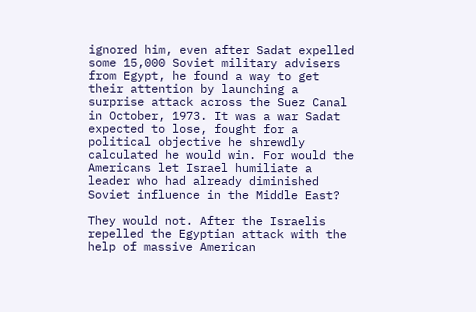ignored him, even after Sadat expelled some 15,000 Soviet military advisers from Egypt, he found a way to get their attention by launching a surprise attack across the Suez Canal in October, 1973. It was a war Sadat expected to lose, fought for a political objective he shrewdly calculated he would win. For would the Americans let Israel humiliate a leader who had already diminished Soviet influence in the Middle East?

They would not. After the Israelis repelled the Egyptian attack with the help of massive American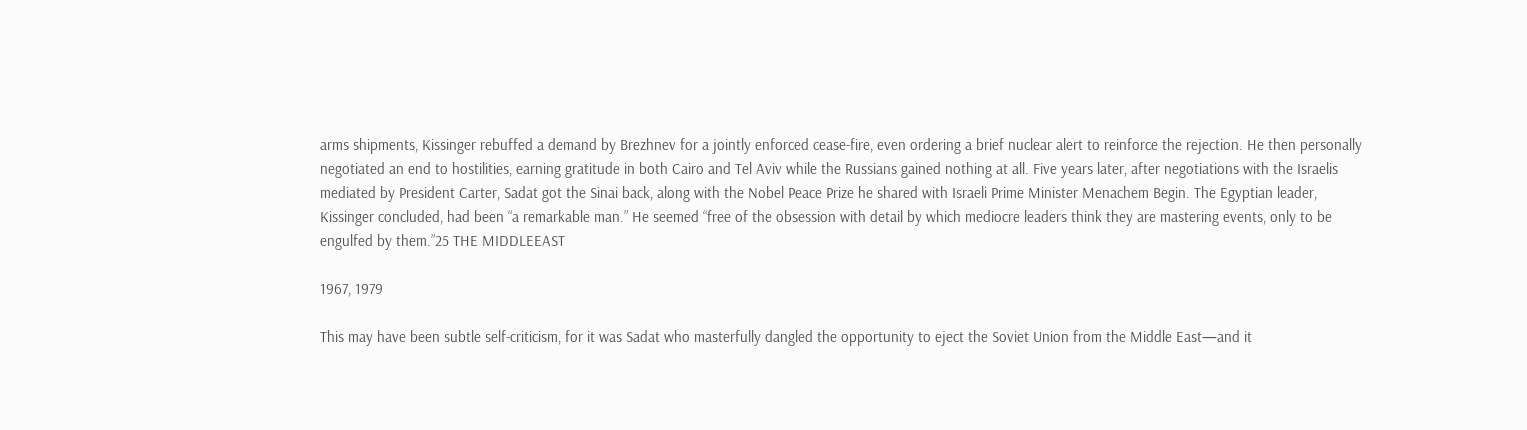arms shipments, Kissinger rebuffed a demand by Brezhnev for a jointly enforced cease-fire, even ordering a brief nuclear alert to reinforce the rejection. He then personally negotiated an end to hostilities, earning gratitude in both Cairo and Tel Aviv while the Russians gained nothing at all. Five years later, after negotiations with the Israelis mediated by President Carter, Sadat got the Sinai back, along with the Nobel Peace Prize he shared with Israeli Prime Minister Menachem Begin. The Egyptian leader, Kissinger concluded, had been “a remarkable man.” He seemed “free of the obsession with detail by which mediocre leaders think they are mastering events, only to be engulfed by them.”25 THE MIDDLEEAST

1967, 1979

This may have been subtle self-criticism, for it was Sadat who masterfully dangled the opportunity to eject the Soviet Union from the Middle East—and it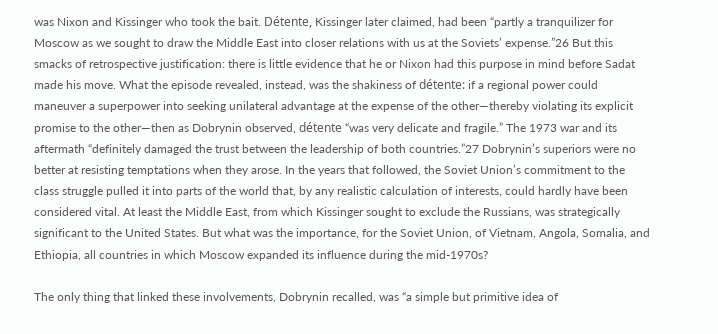was Nixon and Kissinger who took the bait. Détente, Kissinger later claimed, had been “partly a tranquilizer for Moscow as we sought to draw the Middle East into closer relations with us at the Soviets’ expense.”26 But this smacks of retrospective justification: there is little evidence that he or Nixon had this purpose in mind before Sadat made his move. What the episode revealed, instead, was the shakiness of détente: if a regional power could maneuver a superpower into seeking unilateral advantage at the expense of the other—thereby violating its explicit promise to the other—then as Dobrynin observed, détente “was very delicate and fragile.” The 1973 war and its aftermath “definitely damaged the trust between the leadership of both countries.”27 Dobrynin’s superiors were no better at resisting temptations when they arose. In the years that followed, the Soviet Union’s commitment to the class struggle pulled it into parts of the world that, by any realistic calculation of interests, could hardly have been considered vital. At least the Middle East, from which Kissinger sought to exclude the Russians, was strategically significant to the United States. But what was the importance, for the Soviet Union, of Vietnam, Angola, Somalia, and Ethiopia, all countries in which Moscow expanded its influence during the mid-1970s?

The only thing that linked these involvements, Dobrynin recalled, was “a simple but primitive idea of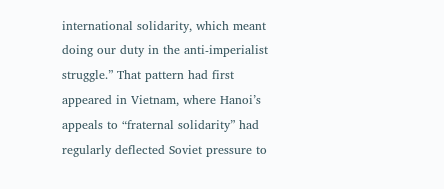international solidarity, which meant doing our duty in the anti-imperialist struggle.” That pattern had first appeared in Vietnam, where Hanoi’s appeals to “fraternal solidarity” had regularly deflected Soviet pressure to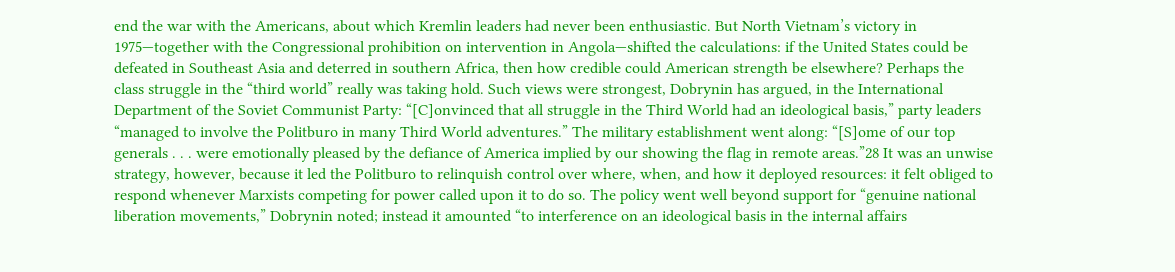end the war with the Americans, about which Kremlin leaders had never been enthusiastic. But North Vietnam’s victory in 1975—together with the Congressional prohibition on intervention in Angola—shifted the calculations: if the United States could be defeated in Southeast Asia and deterred in southern Africa, then how credible could American strength be elsewhere? Perhaps the class struggle in the “third world” really was taking hold. Such views were strongest, Dobrynin has argued, in the International Department of the Soviet Communist Party: “[C]onvinced that all struggle in the Third World had an ideological basis,” party leaders “managed to involve the Politburo in many Third World adventures.” The military establishment went along: “[S]ome of our top generals . . . were emotionally pleased by the defiance of America implied by our showing the flag in remote areas.”28 It was an unwise strategy, however, because it led the Politburo to relinquish control over where, when, and how it deployed resources: it felt obliged to respond whenever Marxists competing for power called upon it to do so. The policy went well beyond support for “genuine national liberation movements,” Dobrynin noted; instead it amounted “to interference on an ideological basis in the internal affairs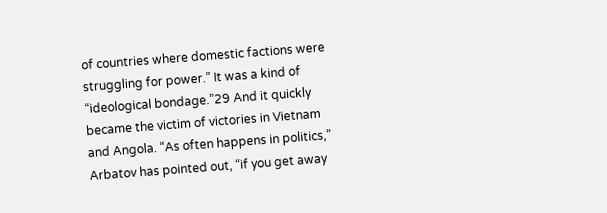of countries where domestic factions were struggling for power.” It was a kind of “ideological bondage.”29 And it quickly became the victim of victories in Vietnam and Angola. “As often happens in politics,” Arbatov has pointed out, “if you get away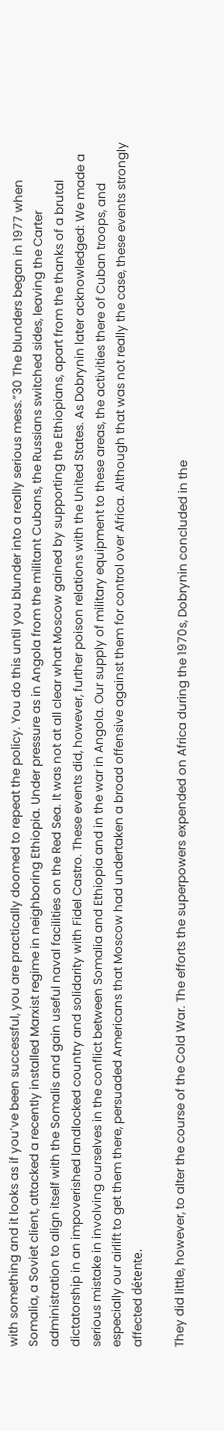with something and it looks as if you’ve been successful, you are practically doomed to repeat the policy. You do this until you blunder into a really serious mess.”30 The blunders began in 1977 when Somalia, a Soviet client, attacked a recently installed Marxist regime in neighboring Ethiopia. Under pressure as in Angola from the militant Cubans, the Russians switched sides, leaving the Carter administration to align itself with the Somalis and gain useful naval facilities on the Red Sea. It was not at all clear what Moscow gained by supporting the Ethiopians, apart from the thanks of a brutal dictatorship in an impoverished landlocked country and solidarity with Fidel Castro. These events did, however, further poison relations with the United States. As Dobrynin later acknowledged: We made a serious mistake in involving ourselves in the conflict between Somalia and Ethiopia and in the war in Angola. Our supply of military equipment to these areas, the activities there of Cuban troops, and especially our airlift to get them there, persuaded Americans that Moscow had undertaken a broad offensive against them for control over Africa. Although that was not really the case, these events strongly affected détente.

They did little, however, to alter the course of the Cold War. The efforts the superpowers expended on Africa during the 1970s, Dobrynin concluded in the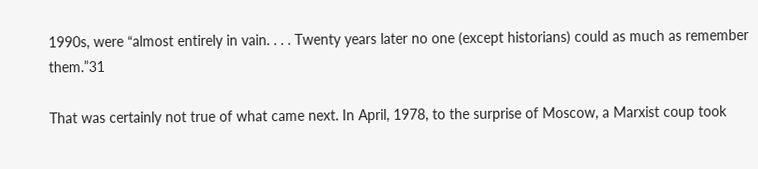1990s, were “almost entirely in vain. . . . Twenty years later no one (except historians) could as much as remember them.”31

That was certainly not true of what came next. In April, 1978, to the surprise of Moscow, a Marxist coup took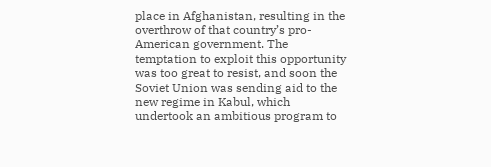place in Afghanistan, resulting in the overthrow of that country’s pro-American government. The temptation to exploit this opportunity was too great to resist, and soon the Soviet Union was sending aid to the new regime in Kabul, which undertook an ambitious program to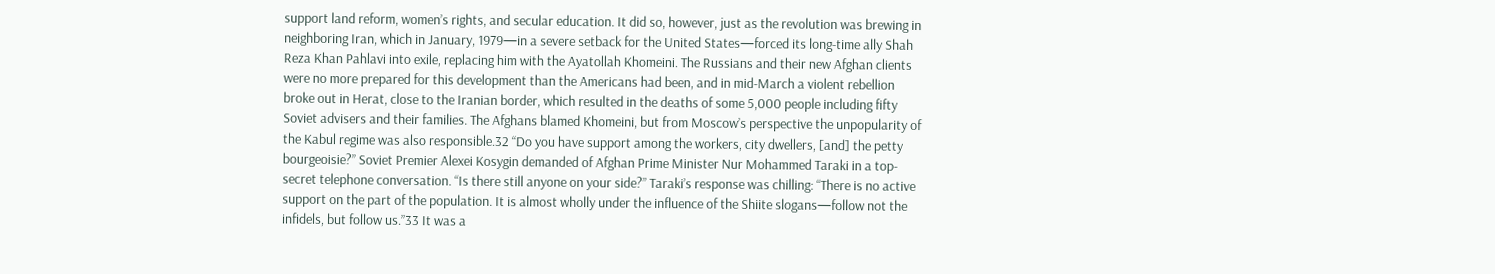support land reform, women’s rights, and secular education. It did so, however, just as the revolution was brewing in neighboring Iran, which in January, 1979—in a severe setback for the United States—forced its long-time ally Shah Reza Khan Pahlavi into exile, replacing him with the Ayatollah Khomeini. The Russians and their new Afghan clients were no more prepared for this development than the Americans had been, and in mid-March a violent rebellion broke out in Herat, close to the Iranian border, which resulted in the deaths of some 5,000 people including fifty Soviet advisers and their families. The Afghans blamed Khomeini, but from Moscow’s perspective the unpopularity of the Kabul regime was also responsible.32 “Do you have support among the workers, city dwellers, [and] the petty bourgeoisie?” Soviet Premier Alexei Kosygin demanded of Afghan Prime Minister Nur Mohammed Taraki in a top-secret telephone conversation. “Is there still anyone on your side?” Taraki’s response was chilling: “There is no active support on the part of the population. It is almost wholly under the influence of the Shiite slogans—follow not the infidels, but follow us.”33 It was a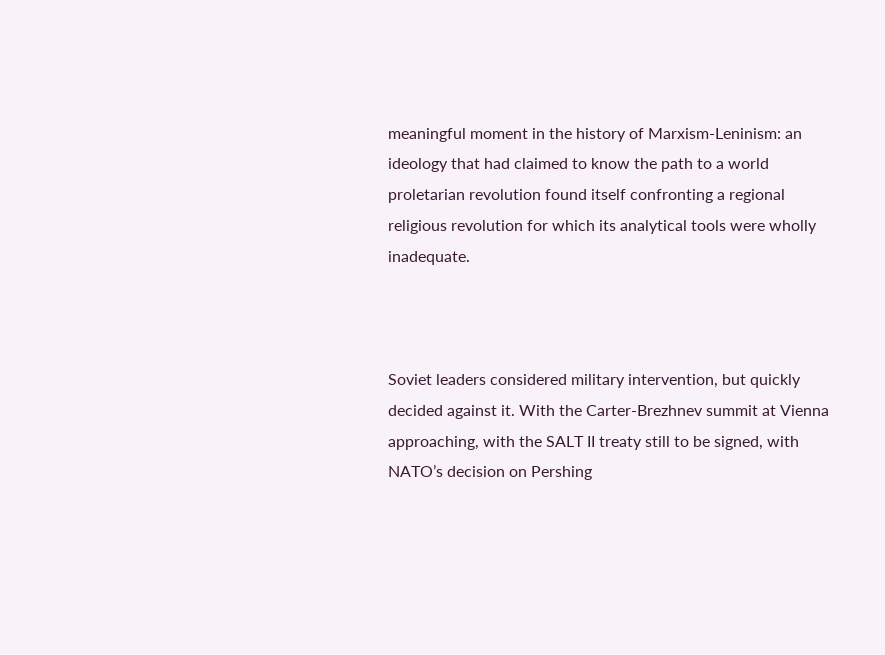meaningful moment in the history of Marxism-Leninism: an ideology that had claimed to know the path to a world proletarian revolution found itself confronting a regional religious revolution for which its analytical tools were wholly inadequate.



Soviet leaders considered military intervention, but quickly decided against it. With the Carter-Brezhnev summit at Vienna approaching, with the SALT II treaty still to be signed, with NATO’s decision on Pershing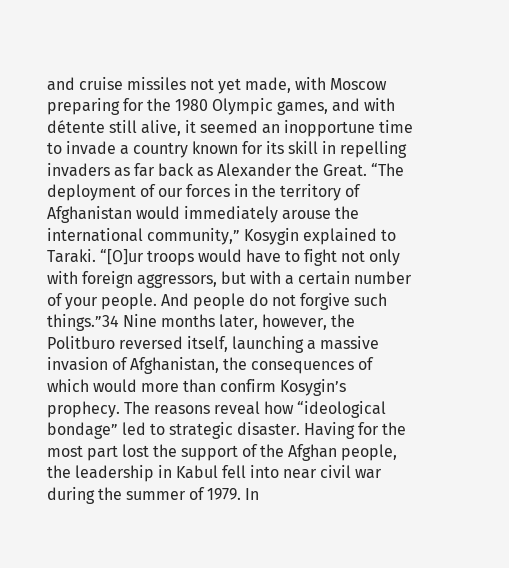and cruise missiles not yet made, with Moscow preparing for the 1980 Olympic games, and with détente still alive, it seemed an inopportune time to invade a country known for its skill in repelling invaders as far back as Alexander the Great. “The deployment of our forces in the territory of Afghanistan would immediately arouse the international community,” Kosygin explained to Taraki. “[O]ur troops would have to fight not only with foreign aggressors, but with a certain number of your people. And people do not forgive such things.”34 Nine months later, however, the Politburo reversed itself, launching a massive invasion of Afghanistan, the consequences of which would more than confirm Kosygin’s prophecy. The reasons reveal how “ideological bondage” led to strategic disaster. Having for the most part lost the support of the Afghan people, the leadership in Kabul fell into near civil war during the summer of 1979. In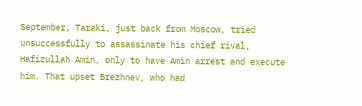September, Taraki, just back from Moscow, tried unsuccessfully to assassinate his chief rival, Hafizullah Amin, only to have Amin arrest and execute him. That upset Brezhnev, who had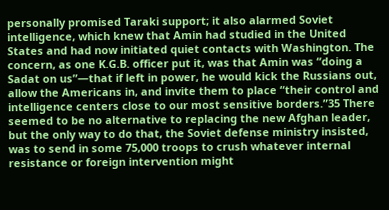personally promised Taraki support; it also alarmed Soviet intelligence, which knew that Amin had studied in the United States and had now initiated quiet contacts with Washington. The concern, as one K.G.B. officer put it, was that Amin was “doing a Sadat on us”—that if left in power, he would kick the Russians out, allow the Americans in, and invite them to place “their control and intelligence centers close to our most sensitive borders.”35 There seemed to be no alternative to replacing the new Afghan leader, but the only way to do that, the Soviet defense ministry insisted, was to send in some 75,000 troops to crush whatever internal resistance or foreign intervention might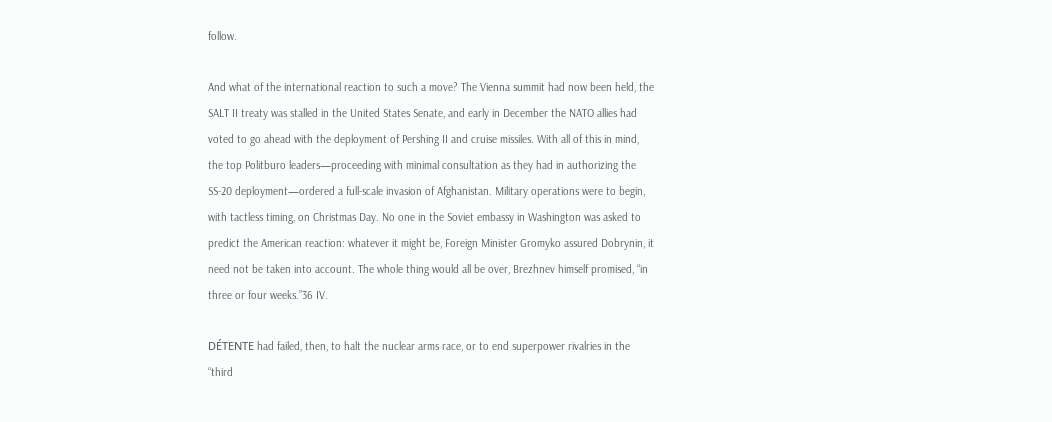follow.

And what of the international reaction to such a move? The Vienna summit had now been held, the SALT II treaty was stalled in the United States Senate, and early in December the NATO allies had voted to go ahead with the deployment of Pershing II and cruise missiles. With all of this in mind, the top Politburo leaders—proceeding with minimal consultation as they had in authorizing the SS-20 deployment—ordered a full-scale invasion of Afghanistan. Military operations were to begin, with tactless timing, on Christmas Day. No one in the Soviet embassy in Washington was asked to predict the American reaction: whatever it might be, Foreign Minister Gromyko assured Dobrynin, it need not be taken into account. The whole thing would all be over, Brezhnev himself promised, “in three or four weeks.”36 IV.

DÉTENTE had failed, then, to halt the nuclear arms race, or to end superpower rivalries in the “third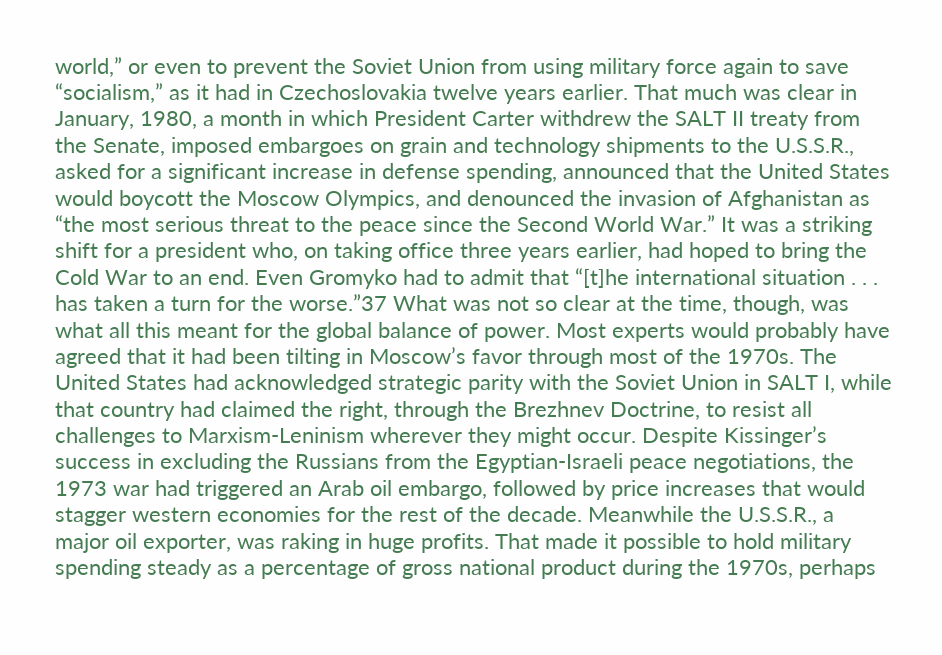world,” or even to prevent the Soviet Union from using military force again to save “socialism,” as it had in Czechoslovakia twelve years earlier. That much was clear in January, 1980, a month in which President Carter withdrew the SALT II treaty from the Senate, imposed embargoes on grain and technology shipments to the U.S.S.R., asked for a significant increase in defense spending, announced that the United States would boycott the Moscow Olympics, and denounced the invasion of Afghanistan as “the most serious threat to the peace since the Second World War.” It was a striking shift for a president who, on taking office three years earlier, had hoped to bring the Cold War to an end. Even Gromyko had to admit that “[t]he international situation . . . has taken a turn for the worse.”37 What was not so clear at the time, though, was what all this meant for the global balance of power. Most experts would probably have agreed that it had been tilting in Moscow’s favor through most of the 1970s. The United States had acknowledged strategic parity with the Soviet Union in SALT I, while that country had claimed the right, through the Brezhnev Doctrine, to resist all challenges to Marxism-Leninism wherever they might occur. Despite Kissinger’s success in excluding the Russians from the Egyptian-Israeli peace negotiations, the 1973 war had triggered an Arab oil embargo, followed by price increases that would stagger western economies for the rest of the decade. Meanwhile the U.S.S.R., a major oil exporter, was raking in huge profits. That made it possible to hold military spending steady as a percentage of gross national product during the 1970s, perhaps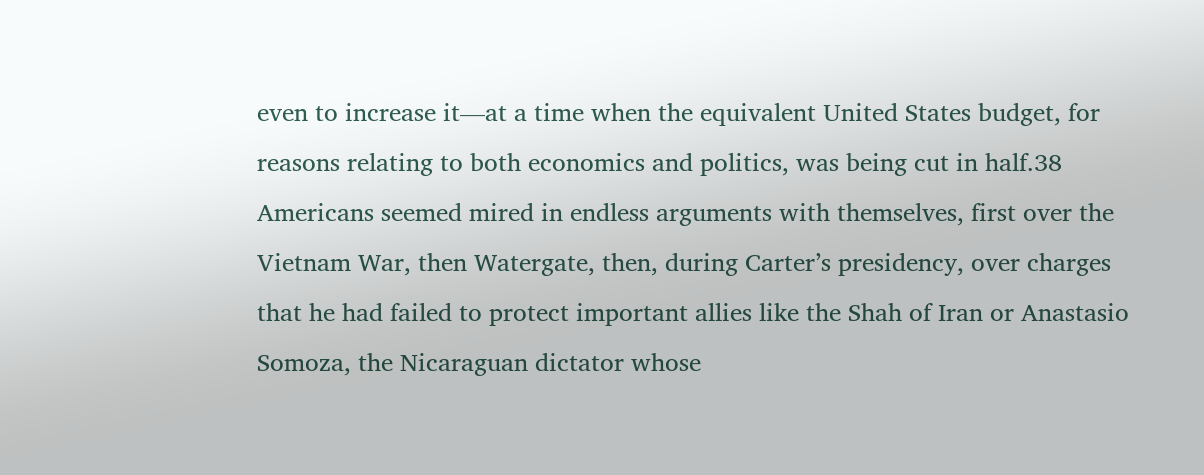even to increase it—at a time when the equivalent United States budget, for reasons relating to both economics and politics, was being cut in half.38 Americans seemed mired in endless arguments with themselves, first over the Vietnam War, then Watergate, then, during Carter’s presidency, over charges that he had failed to protect important allies like the Shah of Iran or Anastasio Somoza, the Nicaraguan dictator whose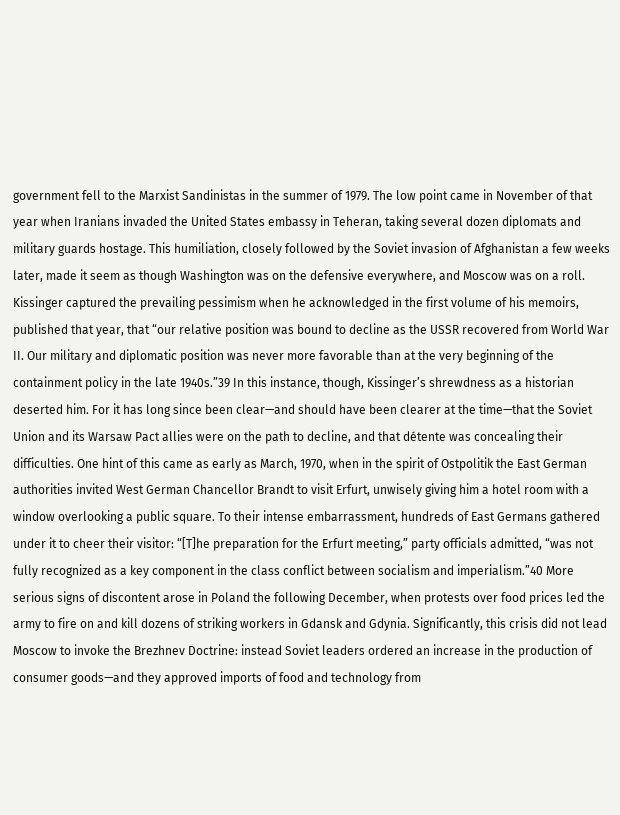government fell to the Marxist Sandinistas in the summer of 1979. The low point came in November of that year when Iranians invaded the United States embassy in Teheran, taking several dozen diplomats and military guards hostage. This humiliation, closely followed by the Soviet invasion of Afghanistan a few weeks later, made it seem as though Washington was on the defensive everywhere, and Moscow was on a roll. Kissinger captured the prevailing pessimism when he acknowledged in the first volume of his memoirs, published that year, that “our relative position was bound to decline as the USSR recovered from World War II. Our military and diplomatic position was never more favorable than at the very beginning of the containment policy in the late 1940s.”39 In this instance, though, Kissinger’s shrewdness as a historian deserted him. For it has long since been clear—and should have been clearer at the time—that the Soviet Union and its Warsaw Pact allies were on the path to decline, and that détente was concealing their difficulties. One hint of this came as early as March, 1970, when in the spirit of Ostpolitik the East German authorities invited West German Chancellor Brandt to visit Erfurt, unwisely giving him a hotel room with a window overlooking a public square. To their intense embarrassment, hundreds of East Germans gathered under it to cheer their visitor: “[T]he preparation for the Erfurt meeting,” party officials admitted, “was not fully recognized as a key component in the class conflict between socialism and imperialism.”40 More serious signs of discontent arose in Poland the following December, when protests over food prices led the army to fire on and kill dozens of striking workers in Gdansk and Gdynia. Significantly, this crisis did not lead Moscow to invoke the Brezhnev Doctrine: instead Soviet leaders ordered an increase in the production of consumer goods—and they approved imports of food and technology from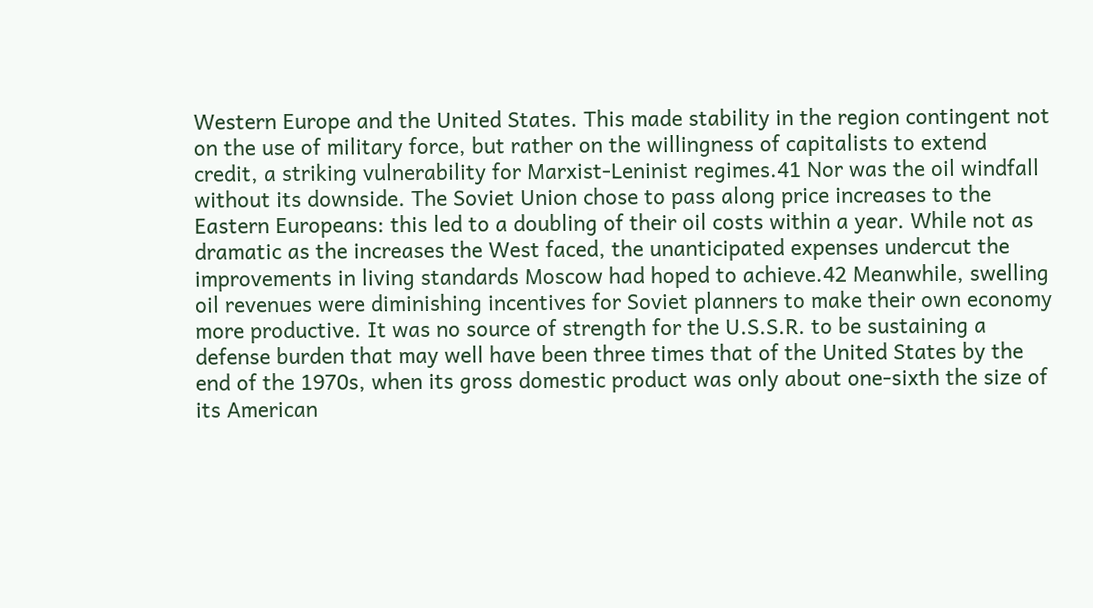Western Europe and the United States. This made stability in the region contingent not on the use of military force, but rather on the willingness of capitalists to extend credit, a striking vulnerability for Marxist-Leninist regimes.41 Nor was the oil windfall without its downside. The Soviet Union chose to pass along price increases to the Eastern Europeans: this led to a doubling of their oil costs within a year. While not as dramatic as the increases the West faced, the unanticipated expenses undercut the improvements in living standards Moscow had hoped to achieve.42 Meanwhile, swelling oil revenues were diminishing incentives for Soviet planners to make their own economy more productive. It was no source of strength for the U.S.S.R. to be sustaining a defense burden that may well have been three times that of the United States by the end of the 1970s, when its gross domestic product was only about one-sixth the size of its American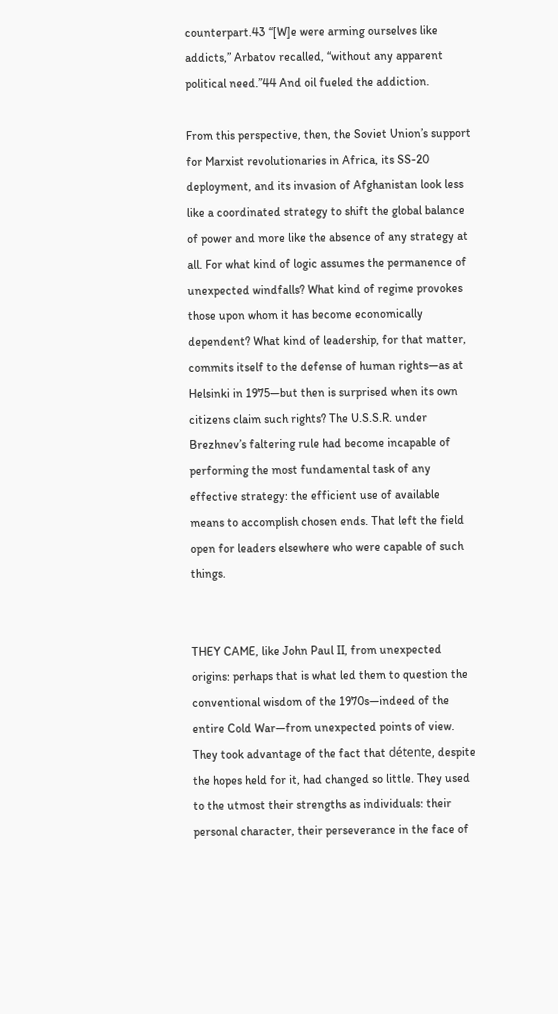counterpart.43 “[W]e were arming ourselves like addicts,” Arbatov recalled, “without any apparent political need.”44 And oil fueled the addiction.

From this perspective, then, the Soviet Union’s support for Marxist revolutionaries in Africa, its SS-20 deployment, and its invasion of Afghanistan look less like a coordinated strategy to shift the global balance of power and more like the absence of any strategy at all. For what kind of logic assumes the permanence of unexpected windfalls? What kind of regime provokes those upon whom it has become economically dependent? What kind of leadership, for that matter, commits itself to the defense of human rights—as at Helsinki in 1975—but then is surprised when its own citizens claim such rights? The U.S.S.R. under Brezhnev’s faltering rule had become incapable of performing the most fundamental task of any effective strategy: the efficient use of available means to accomplish chosen ends. That left the field open for leaders elsewhere who were capable of such things.


THEY CAME, like John Paul II, from unexpected origins: perhaps that is what led them to question the conventional wisdom of the 1970s—indeed of the entire Cold War—from unexpected points of view. They took advantage of the fact that détente, despite the hopes held for it, had changed so little. They used to the utmost their strengths as individuals: their personal character, their perseverance in the face of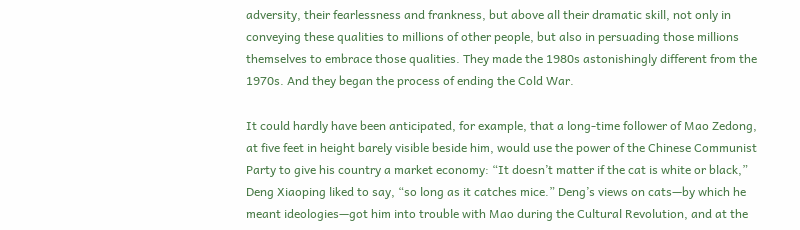adversity, their fearlessness and frankness, but above all their dramatic skill, not only in conveying these qualities to millions of other people, but also in persuading those millions themselves to embrace those qualities. They made the 1980s astonishingly different from the 1970s. And they began the process of ending the Cold War.

It could hardly have been anticipated, for example, that a long-time follower of Mao Zedong, at five feet in height barely visible beside him, would use the power of the Chinese Communist Party to give his country a market economy: “It doesn’t matter if the cat is white or black,” Deng Xiaoping liked to say, “so long as it catches mice.” Deng’s views on cats—by which he meant ideologies—got him into trouble with Mao during the Cultural Revolution, and at the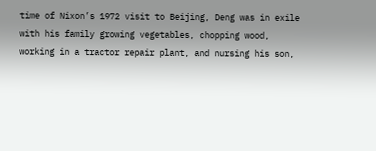time of Nixon’s 1972 visit to Beijing, Deng was in exile with his family growing vegetables, chopping wood, working in a tractor repair plant, and nursing his son,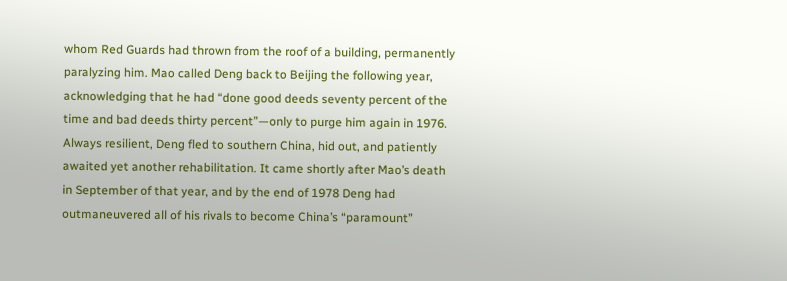whom Red Guards had thrown from the roof of a building, permanently paralyzing him. Mao called Deng back to Beijing the following year, acknowledging that he had “done good deeds seventy percent of the time and bad deeds thirty percent”—only to purge him again in 1976. Always resilient, Deng fled to southern China, hid out, and patiently awaited yet another rehabilitation. It came shortly after Mao’s death in September of that year, and by the end of 1978 Deng had outmaneuvered all of his rivals to become China’s “paramount”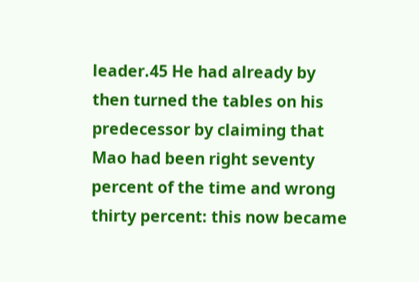leader.45 He had already by then turned the tables on his predecessor by claiming that Mao had been right seventy percent of the time and wrong thirty percent: this now became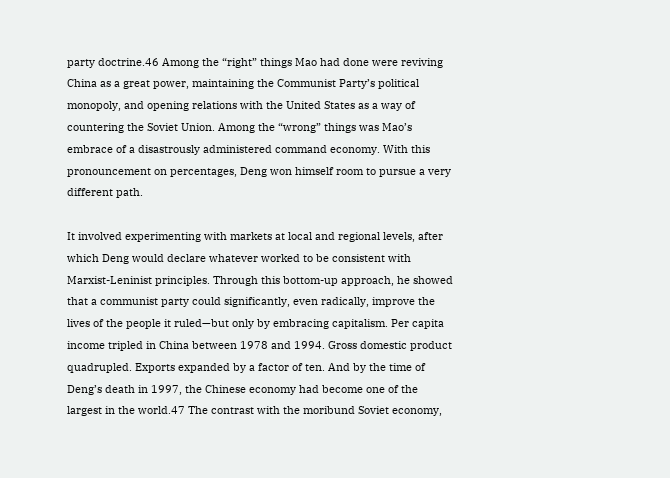party doctrine.46 Among the “right” things Mao had done were reviving China as a great power, maintaining the Communist Party’s political monopoly, and opening relations with the United States as a way of countering the Soviet Union. Among the “wrong” things was Mao’s embrace of a disastrously administered command economy. With this pronouncement on percentages, Deng won himself room to pursue a very different path.

It involved experimenting with markets at local and regional levels, after which Deng would declare whatever worked to be consistent with Marxist-Leninist principles. Through this bottom-up approach, he showed that a communist party could significantly, even radically, improve the lives of the people it ruled—but only by embracing capitalism. Per capita income tripled in China between 1978 and 1994. Gross domestic product quadrupled. Exports expanded by a factor of ten. And by the time of Deng’s death in 1997, the Chinese economy had become one of the largest in the world.47 The contrast with the moribund Soviet economy,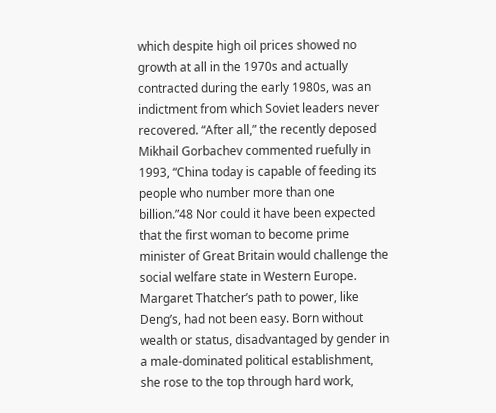which despite high oil prices showed no growth at all in the 1970s and actually contracted during the early 1980s, was an indictment from which Soviet leaders never recovered. “After all,” the recently deposed Mikhail Gorbachev commented ruefully in 1993, “China today is capable of feeding its people who number more than one billion.”48 Nor could it have been expected that the first woman to become prime minister of Great Britain would challenge the social welfare state in Western Europe. Margaret Thatcher’s path to power, like Deng’s, had not been easy. Born without wealth or status, disadvantaged by gender in a male-dominated political establishment, she rose to the top through hard work,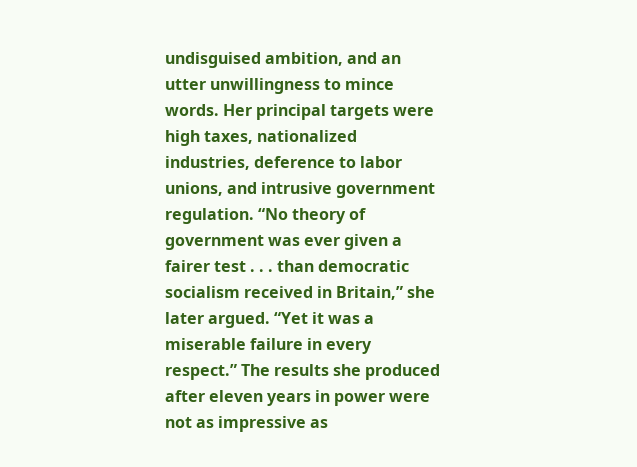undisguised ambition, and an utter unwillingness to mince words. Her principal targets were high taxes, nationalized industries, deference to labor unions, and intrusive government regulation. “No theory of government was ever given a fairer test . . . than democratic socialism received in Britain,” she later argued. “Yet it was a miserable failure in every respect.” The results she produced after eleven years in power were not as impressive as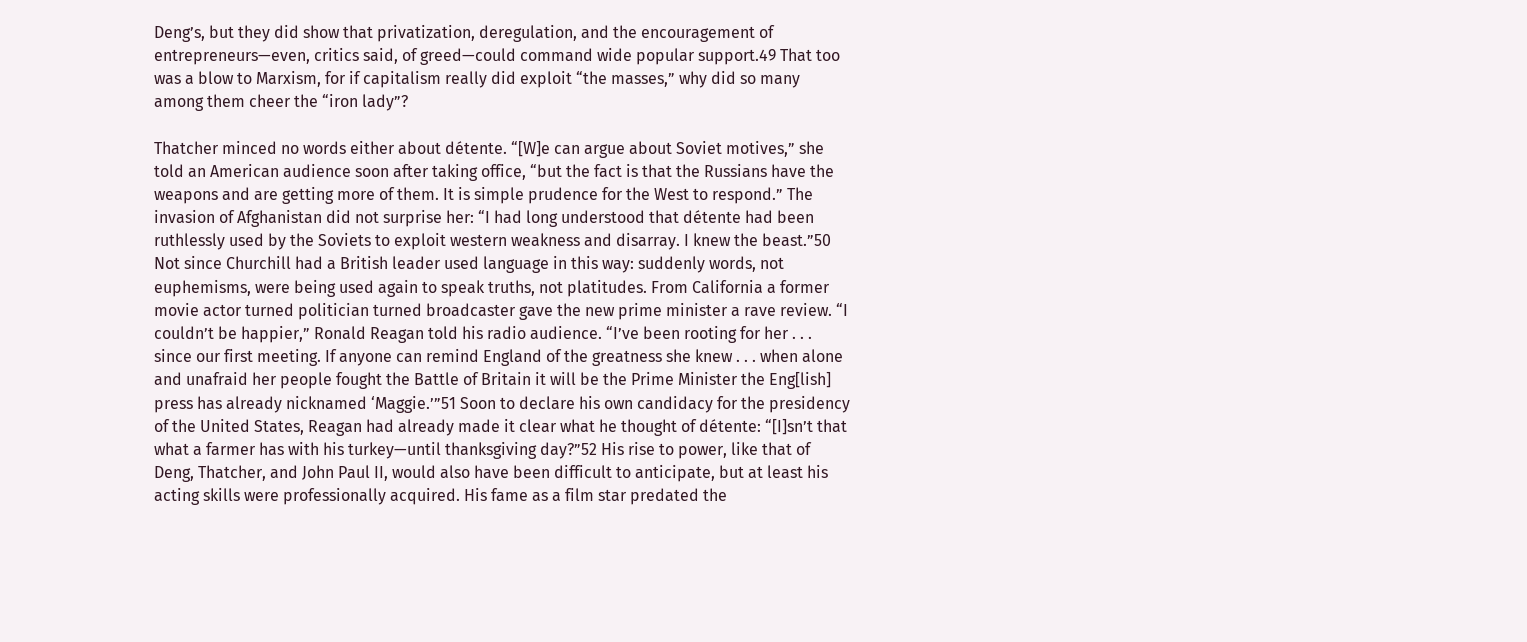Deng’s, but they did show that privatization, deregulation, and the encouragement of entrepreneurs—even, critics said, of greed—could command wide popular support.49 That too was a blow to Marxism, for if capitalism really did exploit “the masses,” why did so many among them cheer the “iron lady”?

Thatcher minced no words either about détente. “[W]e can argue about Soviet motives,” she told an American audience soon after taking office, “but the fact is that the Russians have the weapons and are getting more of them. It is simple prudence for the West to respond.” The invasion of Afghanistan did not surprise her: “I had long understood that détente had been ruthlessly used by the Soviets to exploit western weakness and disarray. I knew the beast.”50 Not since Churchill had a British leader used language in this way: suddenly words, not euphemisms, were being used again to speak truths, not platitudes. From California a former movie actor turned politician turned broadcaster gave the new prime minister a rave review. “I couldn’t be happier,” Ronald Reagan told his radio audience. “I’ve been rooting for her . . . since our first meeting. If anyone can remind England of the greatness she knew . . . when alone and unafraid her people fought the Battle of Britain it will be the Prime Minister the Eng[lish] press has already nicknamed ‘Maggie.’”51 Soon to declare his own candidacy for the presidency of the United States, Reagan had already made it clear what he thought of détente: “[I]sn’t that what a farmer has with his turkey—until thanksgiving day?”52 His rise to power, like that of Deng, Thatcher, and John Paul II, would also have been difficult to anticipate, but at least his acting skills were professionally acquired. His fame as a film star predated the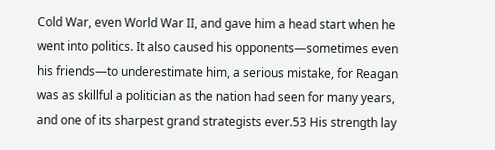Cold War, even World War II, and gave him a head start when he went into politics. It also caused his opponents—sometimes even his friends—to underestimate him, a serious mistake, for Reagan was as skillful a politician as the nation had seen for many years, and one of its sharpest grand strategists ever.53 His strength lay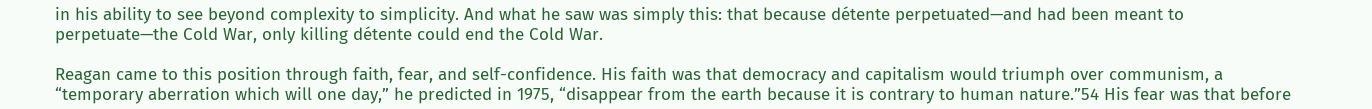in his ability to see beyond complexity to simplicity. And what he saw was simply this: that because détente perpetuated—and had been meant to perpetuate—the Cold War, only killing détente could end the Cold War.

Reagan came to this position through faith, fear, and self-confidence. His faith was that democracy and capitalism would triumph over communism, a “temporary aberration which will one day,” he predicted in 1975, “disappear from the earth because it is contrary to human nature.”54 His fear was that before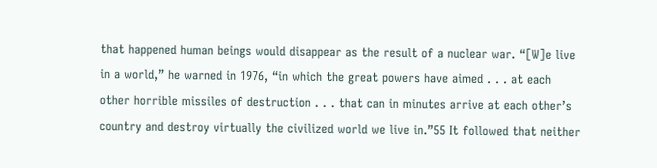that happened human beings would disappear as the result of a nuclear war. “[W]e live in a world,” he warned in 1976, “in which the great powers have aimed . . . at each other horrible missiles of destruction . . . that can in minutes arrive at each other’s country and destroy virtually the civilized world we live in.”55 It followed that neither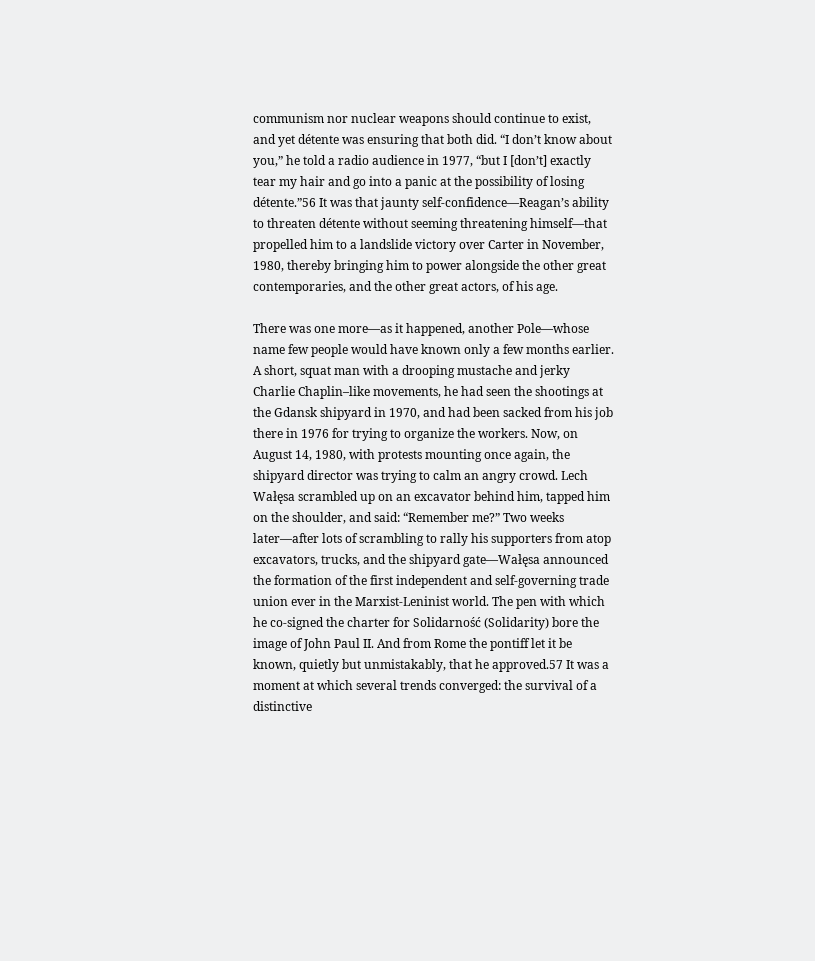communism nor nuclear weapons should continue to exist, and yet détente was ensuring that both did. “I don’t know about you,” he told a radio audience in 1977, “but I [don’t] exactly tear my hair and go into a panic at the possibility of losing détente.”56 It was that jaunty self-confidence—Reagan’s ability to threaten détente without seeming threatening himself—that propelled him to a landslide victory over Carter in November, 1980, thereby bringing him to power alongside the other great contemporaries, and the other great actors, of his age.

There was one more—as it happened, another Pole—whose name few people would have known only a few months earlier. A short, squat man with a drooping mustache and jerky Charlie Chaplin–like movements, he had seen the shootings at the Gdansk shipyard in 1970, and had been sacked from his job there in 1976 for trying to organize the workers. Now, on August 14, 1980, with protests mounting once again, the shipyard director was trying to calm an angry crowd. Lech Wałęsa scrambled up on an excavator behind him, tapped him on the shoulder, and said: “Remember me?” Two weeks later—after lots of scrambling to rally his supporters from atop excavators, trucks, and the shipyard gate—Wałęsa announced the formation of the first independent and self-governing trade union ever in the Marxist-Leninist world. The pen with which he co-signed the charter for Solidarność (Solidarity) bore the image of John Paul II. And from Rome the pontiff let it be known, quietly but unmistakably, that he approved.57 It was a moment at which several trends converged: the survival of a distinctive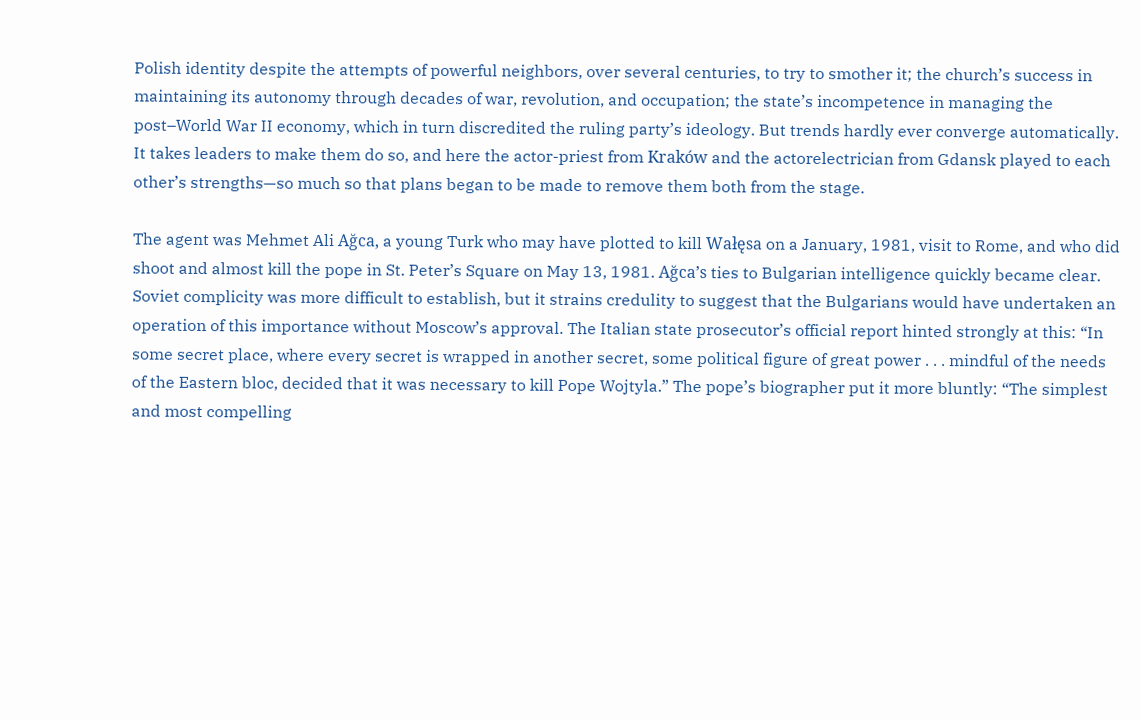Polish identity despite the attempts of powerful neighbors, over several centuries, to try to smother it; the church’s success in maintaining its autonomy through decades of war, revolution, and occupation; the state’s incompetence in managing the post–World War II economy, which in turn discredited the ruling party’s ideology. But trends hardly ever converge automatically. It takes leaders to make them do so, and here the actor-priest from Kraków and the actorelectrician from Gdansk played to each other’s strengths—so much so that plans began to be made to remove them both from the stage.

The agent was Mehmet Ali Ağca, a young Turk who may have plotted to kill Wałęsa on a January, 1981, visit to Rome, and who did shoot and almost kill the pope in St. Peter’s Square on May 13, 1981. Ağca’s ties to Bulgarian intelligence quickly became clear. Soviet complicity was more difficult to establish, but it strains credulity to suggest that the Bulgarians would have undertaken an operation of this importance without Moscow’s approval. The Italian state prosecutor’s official report hinted strongly at this: “In some secret place, where every secret is wrapped in another secret, some political figure of great power . . . mindful of the needs of the Eastern bloc, decided that it was necessary to kill Pope Wojtyla.” The pope’s biographer put it more bluntly: “The simplest and most compelling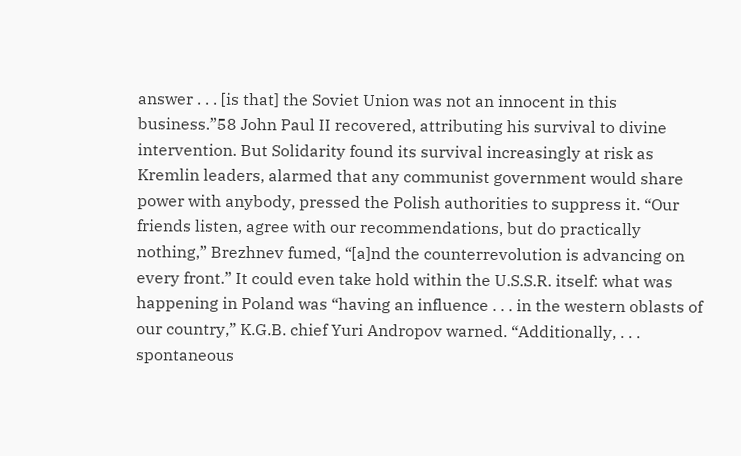answer . . . [is that] the Soviet Union was not an innocent in this business.”58 John Paul II recovered, attributing his survival to divine intervention. But Solidarity found its survival increasingly at risk as Kremlin leaders, alarmed that any communist government would share power with anybody, pressed the Polish authorities to suppress it. “Our friends listen, agree with our recommendations, but do practically nothing,” Brezhnev fumed, “[a]nd the counterrevolution is advancing on every front.” It could even take hold within the U.S.S.R. itself: what was happening in Poland was “having an influence . . . in the western oblasts of our country,” K.G.B. chief Yuri Andropov warned. “Additionally, . . . spontaneous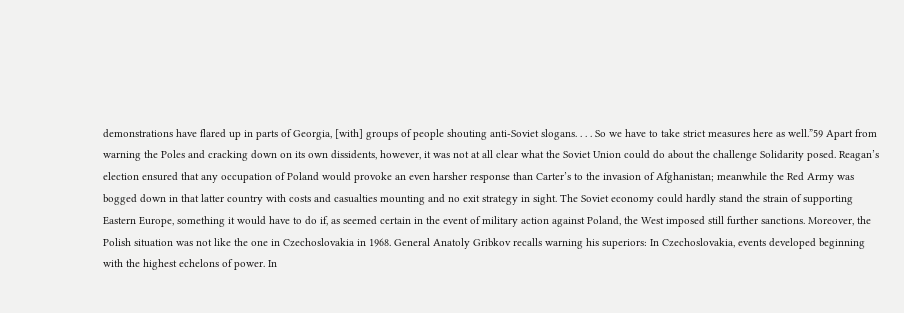demonstrations have flared up in parts of Georgia, [with] groups of people shouting anti-Soviet slogans. . . . So we have to take strict measures here as well.”59 Apart from warning the Poles and cracking down on its own dissidents, however, it was not at all clear what the Soviet Union could do about the challenge Solidarity posed. Reagan’s election ensured that any occupation of Poland would provoke an even harsher response than Carter’s to the invasion of Afghanistan; meanwhile the Red Army was bogged down in that latter country with costs and casualties mounting and no exit strategy in sight. The Soviet economy could hardly stand the strain of supporting Eastern Europe, something it would have to do if, as seemed certain in the event of military action against Poland, the West imposed still further sanctions. Moreover, the Polish situation was not like the one in Czechoslovakia in 1968. General Anatoly Gribkov recalls warning his superiors: In Czechoslovakia, events developed beginning with the highest echelons of power. In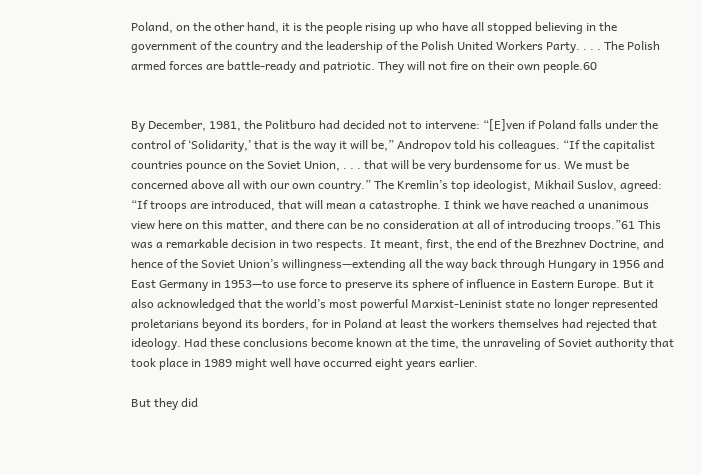Poland, on the other hand, it is the people rising up who have all stopped believing in the government of the country and the leadership of the Polish United Workers Party. . . . The Polish armed forces are battle-ready and patriotic. They will not fire on their own people.60


By December, 1981, the Politburo had decided not to intervene: “[E]ven if Poland falls under the control of ‘Solidarity,’ that is the way it will be,” Andropov told his colleagues. “If the capitalist countries pounce on the Soviet Union, . . . that will be very burdensome for us. We must be concerned above all with our own country.” The Kremlin’s top ideologist, Mikhail Suslov, agreed: “If troops are introduced, that will mean a catastrophe. I think we have reached a unanimous view here on this matter, and there can be no consideration at all of introducing troops.”61 This was a remarkable decision in two respects. It meant, first, the end of the Brezhnev Doctrine, and hence of the Soviet Union’s willingness—extending all the way back through Hungary in 1956 and East Germany in 1953—to use force to preserve its sphere of influence in Eastern Europe. But it also acknowledged that the world’s most powerful Marxist-Leninist state no longer represented proletarians beyond its borders, for in Poland at least the workers themselves had rejected that ideology. Had these conclusions become known at the time, the unraveling of Soviet authority that took place in 1989 might well have occurred eight years earlier.

But they did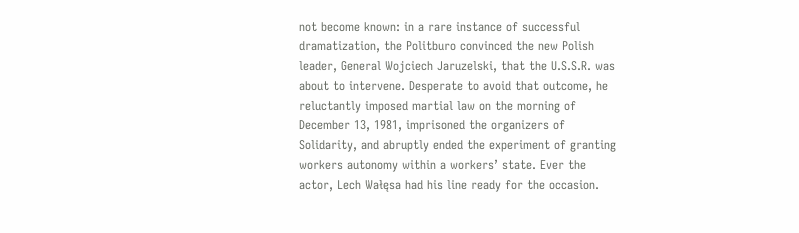not become known: in a rare instance of successful dramatization, the Politburo convinced the new Polish leader, General Wojciech Jaruzelski, that the U.S.S.R. was about to intervene. Desperate to avoid that outcome, he reluctantly imposed martial law on the morning of December 13, 1981, imprisoned the organizers of Solidarity, and abruptly ended the experiment of granting workers autonomy within a workers’ state. Ever the actor, Lech Wałęsa had his line ready for the occasion.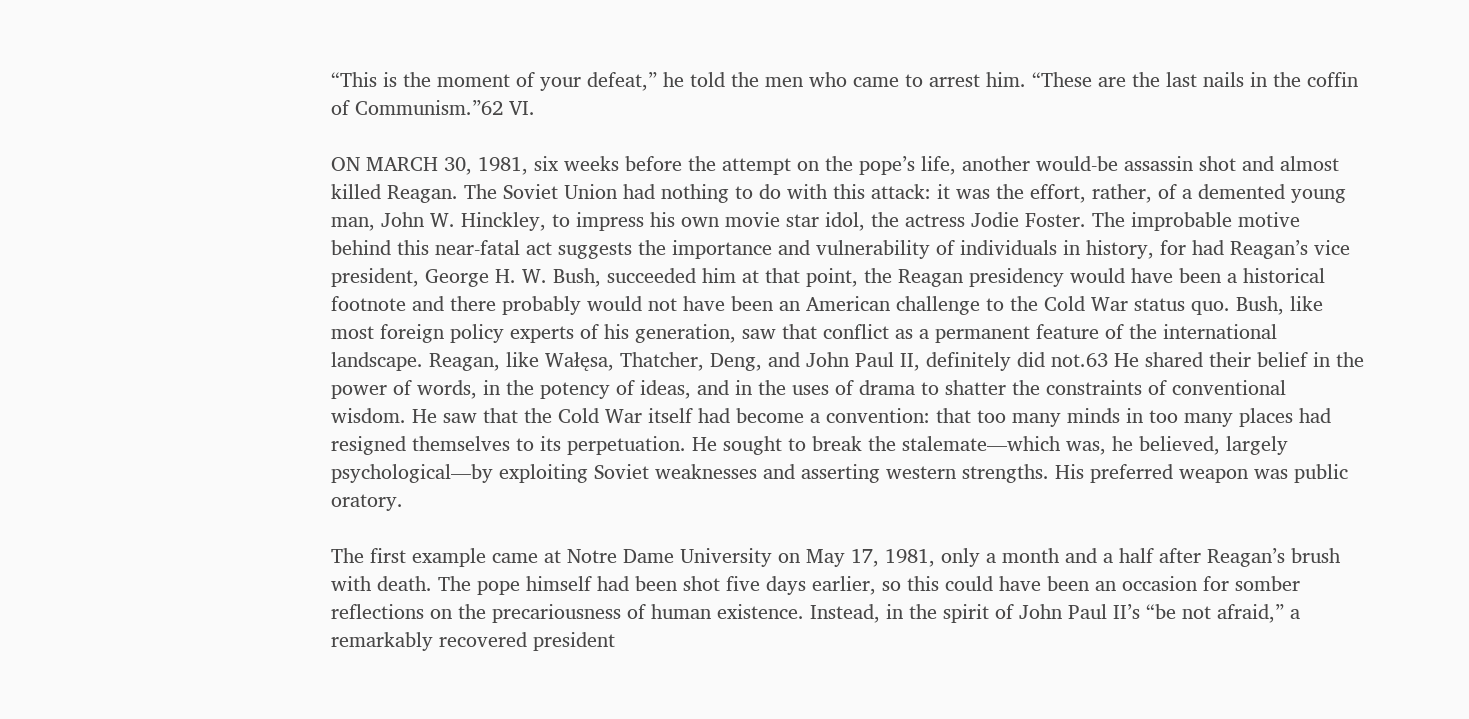“This is the moment of your defeat,” he told the men who came to arrest him. “These are the last nails in the coffin of Communism.”62 VI.

ON MARCH 30, 1981, six weeks before the attempt on the pope’s life, another would-be assassin shot and almost killed Reagan. The Soviet Union had nothing to do with this attack: it was the effort, rather, of a demented young man, John W. Hinckley, to impress his own movie star idol, the actress Jodie Foster. The improbable motive behind this near-fatal act suggests the importance and vulnerability of individuals in history, for had Reagan’s vice president, George H. W. Bush, succeeded him at that point, the Reagan presidency would have been a historical footnote and there probably would not have been an American challenge to the Cold War status quo. Bush, like most foreign policy experts of his generation, saw that conflict as a permanent feature of the international landscape. Reagan, like Wałęsa, Thatcher, Deng, and John Paul II, definitely did not.63 He shared their belief in the power of words, in the potency of ideas, and in the uses of drama to shatter the constraints of conventional wisdom. He saw that the Cold War itself had become a convention: that too many minds in too many places had resigned themselves to its perpetuation. He sought to break the stalemate—which was, he believed, largely psychological—by exploiting Soviet weaknesses and asserting western strengths. His preferred weapon was public oratory.

The first example came at Notre Dame University on May 17, 1981, only a month and a half after Reagan’s brush with death. The pope himself had been shot five days earlier, so this could have been an occasion for somber reflections on the precariousness of human existence. Instead, in the spirit of John Paul II’s “be not afraid,” a remarkably recovered president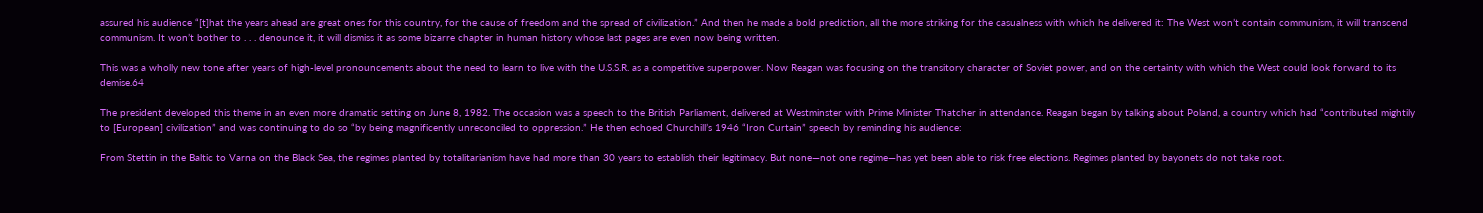assured his audience “[t]hat the years ahead are great ones for this country, for the cause of freedom and the spread of civilization.” And then he made a bold prediction, all the more striking for the casualness with which he delivered it: The West won’t contain communism, it will transcend communism. It won’t bother to . . . denounce it, it will dismiss it as some bizarre chapter in human history whose last pages are even now being written.

This was a wholly new tone after years of high-level pronouncements about the need to learn to live with the U.S.S.R. as a competitive superpower. Now Reagan was focusing on the transitory character of Soviet power, and on the certainty with which the West could look forward to its demise.64

The president developed this theme in an even more dramatic setting on June 8, 1982. The occasion was a speech to the British Parliament, delivered at Westminster with Prime Minister Thatcher in attendance. Reagan began by talking about Poland, a country which had “contributed mightily to [European] civilization” and was continuing to do so “by being magnificently unreconciled to oppression.” He then echoed Churchill’s 1946 “Iron Curtain” speech by reminding his audience:

From Stettin in the Baltic to Varna on the Black Sea, the regimes planted by totalitarianism have had more than 30 years to establish their legitimacy. But none—not one regime—has yet been able to risk free elections. Regimes planted by bayonets do not take root.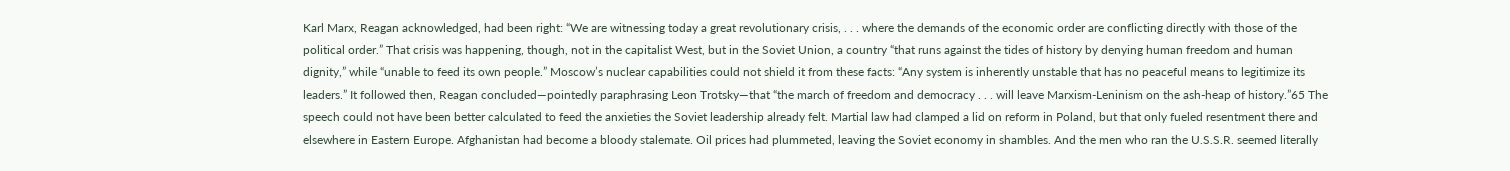Karl Marx, Reagan acknowledged, had been right: “We are witnessing today a great revolutionary crisis, . . . where the demands of the economic order are conflicting directly with those of the political order.” That crisis was happening, though, not in the capitalist West, but in the Soviet Union, a country “that runs against the tides of history by denying human freedom and human dignity,” while “unable to feed its own people.” Moscow’s nuclear capabilities could not shield it from these facts: “Any system is inherently unstable that has no peaceful means to legitimize its leaders.” It followed then, Reagan concluded—pointedly paraphrasing Leon Trotsky—that “the march of freedom and democracy . . . will leave Marxism-Leninism on the ash-heap of history.”65 The speech could not have been better calculated to feed the anxieties the Soviet leadership already felt. Martial law had clamped a lid on reform in Poland, but that only fueled resentment there and elsewhere in Eastern Europe. Afghanistan had become a bloody stalemate. Oil prices had plummeted, leaving the Soviet economy in shambles. And the men who ran the U.S.S.R. seemed literally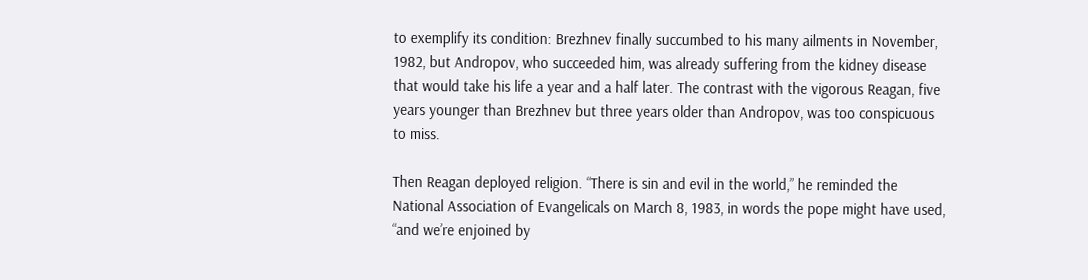to exemplify its condition: Brezhnev finally succumbed to his many ailments in November, 1982, but Andropov, who succeeded him, was already suffering from the kidney disease that would take his life a year and a half later. The contrast with the vigorous Reagan, five years younger than Brezhnev but three years older than Andropov, was too conspicuous to miss.

Then Reagan deployed religion. “There is sin and evil in the world,” he reminded the National Association of Evangelicals on March 8, 1983, in words the pope might have used, “and we’re enjoined by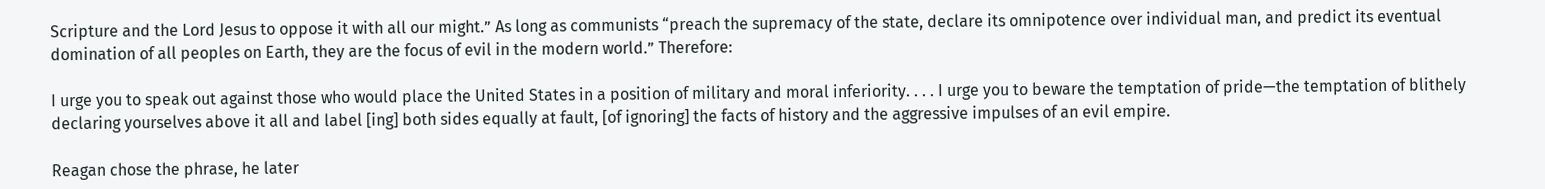Scripture and the Lord Jesus to oppose it with all our might.” As long as communists “preach the supremacy of the state, declare its omnipotence over individual man, and predict its eventual domination of all peoples on Earth, they are the focus of evil in the modern world.” Therefore:

I urge you to speak out against those who would place the United States in a position of military and moral inferiority. . . . I urge you to beware the temptation of pride—the temptation of blithely declaring yourselves above it all and label [ing] both sides equally at fault, [of ignoring] the facts of history and the aggressive impulses of an evil empire.

Reagan chose the phrase, he later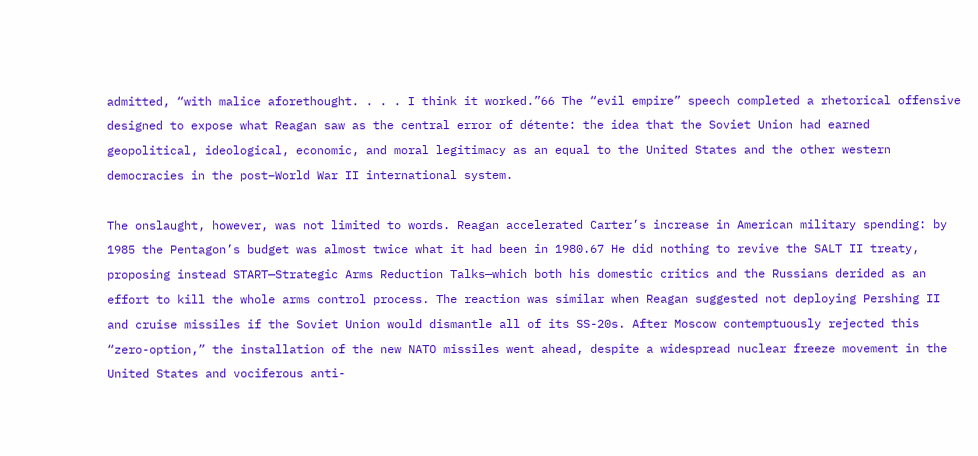admitted, “with malice aforethought. . . . I think it worked.”66 The “evil empire” speech completed a rhetorical offensive designed to expose what Reagan saw as the central error of détente: the idea that the Soviet Union had earned geopolitical, ideological, economic, and moral legitimacy as an equal to the United States and the other western democracies in the post–World War II international system.

The onslaught, however, was not limited to words. Reagan accelerated Carter’s increase in American military spending: by 1985 the Pentagon’s budget was almost twice what it had been in 1980.67 He did nothing to revive the SALT II treaty, proposing instead START—Strategic Arms Reduction Talks—which both his domestic critics and the Russians derided as an effort to kill the whole arms control process. The reaction was similar when Reagan suggested not deploying Pershing II and cruise missiles if the Soviet Union would dismantle all of its SS-20s. After Moscow contemptuously rejected this “zero-option,” the installation of the new NATO missiles went ahead, despite a widespread nuclear freeze movement in the United States and vociferous anti-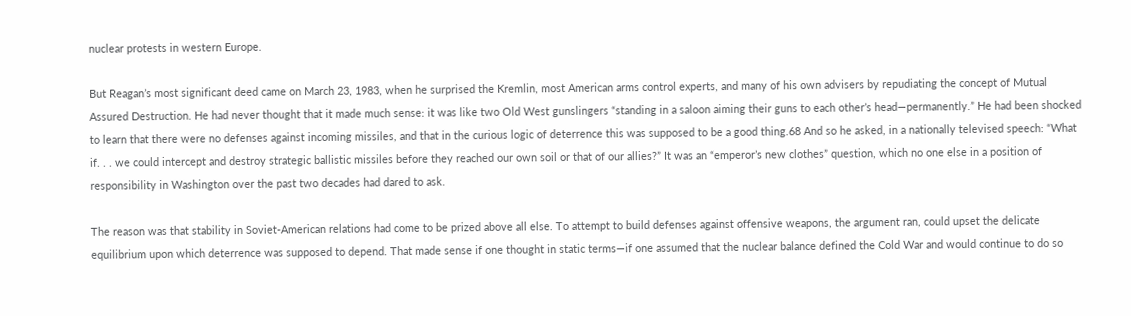nuclear protests in western Europe.

But Reagan’s most significant deed came on March 23, 1983, when he surprised the Kremlin, most American arms control experts, and many of his own advisers by repudiating the concept of Mutual Assured Destruction. He had never thought that it made much sense: it was like two Old West gunslingers “standing in a saloon aiming their guns to each other’s head—permanently.” He had been shocked to learn that there were no defenses against incoming missiles, and that in the curious logic of deterrence this was supposed to be a good thing.68 And so he asked, in a nationally televised speech: “What if. . . we could intercept and destroy strategic ballistic missiles before they reached our own soil or that of our allies?” It was an “emperor’s new clothes” question, which no one else in a position of responsibility in Washington over the past two decades had dared to ask.

The reason was that stability in Soviet-American relations had come to be prized above all else. To attempt to build defenses against offensive weapons, the argument ran, could upset the delicate equilibrium upon which deterrence was supposed to depend. That made sense if one thought in static terms—if one assumed that the nuclear balance defined the Cold War and would continue to do so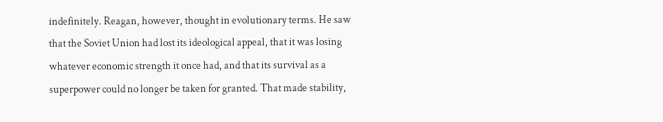indefinitely. Reagan, however, thought in evolutionary terms. He saw that the Soviet Union had lost its ideological appeal, that it was losing whatever economic strength it once had, and that its survival as a superpower could no longer be taken for granted. That made stability,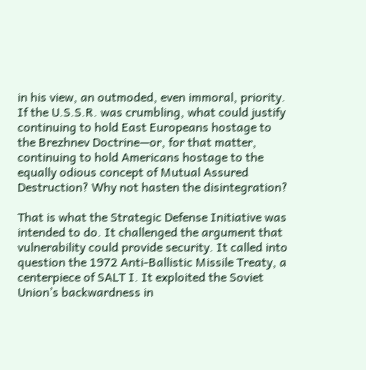in his view, an outmoded, even immoral, priority. If the U.S.S.R. was crumbling, what could justify continuing to hold East Europeans hostage to the Brezhnev Doctrine—or, for that matter, continuing to hold Americans hostage to the equally odious concept of Mutual Assured Destruction? Why not hasten the disintegration?

That is what the Strategic Defense Initiative was intended to do. It challenged the argument that vulnerability could provide security. It called into question the 1972 Anti-Ballistic Missile Treaty, a centerpiece of SALT I. It exploited the Soviet Union’s backwardness in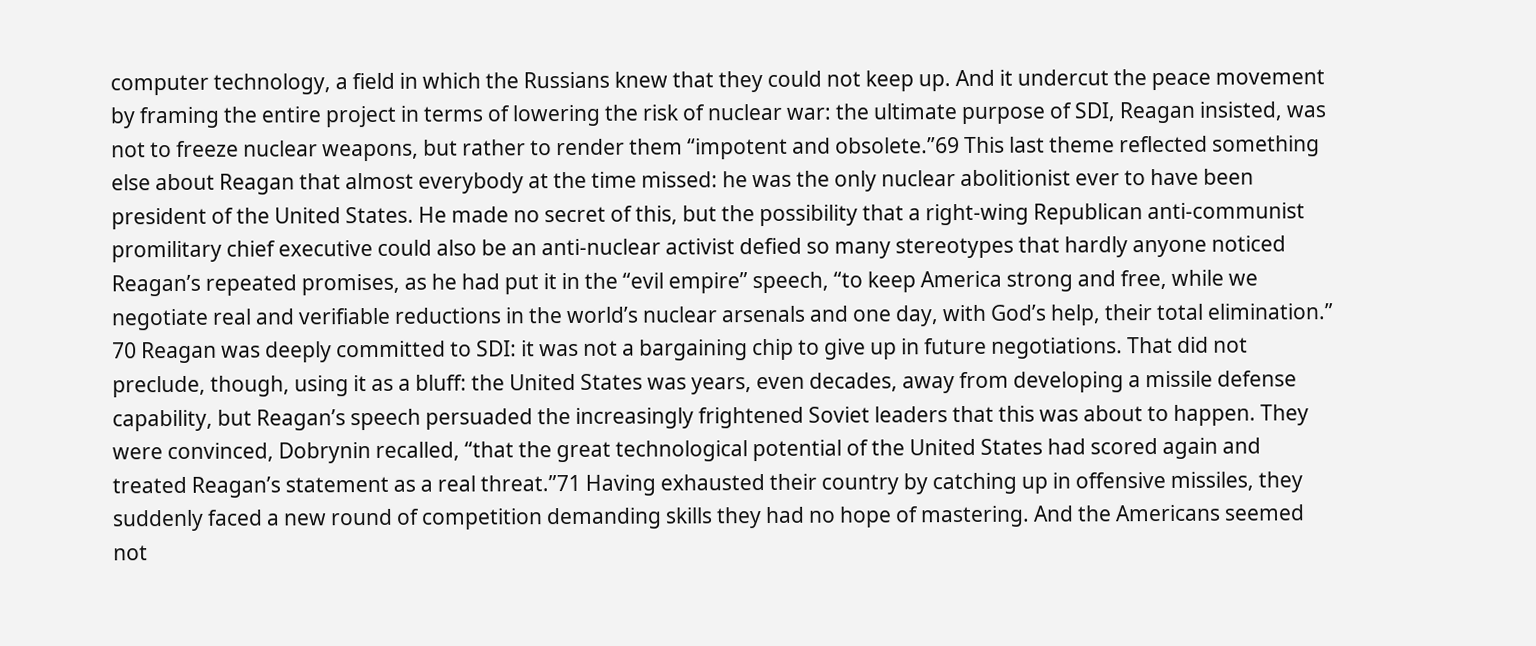computer technology, a field in which the Russians knew that they could not keep up. And it undercut the peace movement by framing the entire project in terms of lowering the risk of nuclear war: the ultimate purpose of SDI, Reagan insisted, was not to freeze nuclear weapons, but rather to render them “impotent and obsolete.”69 This last theme reflected something else about Reagan that almost everybody at the time missed: he was the only nuclear abolitionist ever to have been president of the United States. He made no secret of this, but the possibility that a right-wing Republican anti-communist promilitary chief executive could also be an anti-nuclear activist defied so many stereotypes that hardly anyone noticed Reagan’s repeated promises, as he had put it in the “evil empire” speech, “to keep America strong and free, while we negotiate real and verifiable reductions in the world’s nuclear arsenals and one day, with God’s help, their total elimination.” 70 Reagan was deeply committed to SDI: it was not a bargaining chip to give up in future negotiations. That did not preclude, though, using it as a bluff: the United States was years, even decades, away from developing a missile defense capability, but Reagan’s speech persuaded the increasingly frightened Soviet leaders that this was about to happen. They were convinced, Dobrynin recalled, “that the great technological potential of the United States had scored again and treated Reagan’s statement as a real threat.”71 Having exhausted their country by catching up in offensive missiles, they suddenly faced a new round of competition demanding skills they had no hope of mastering. And the Americans seemed not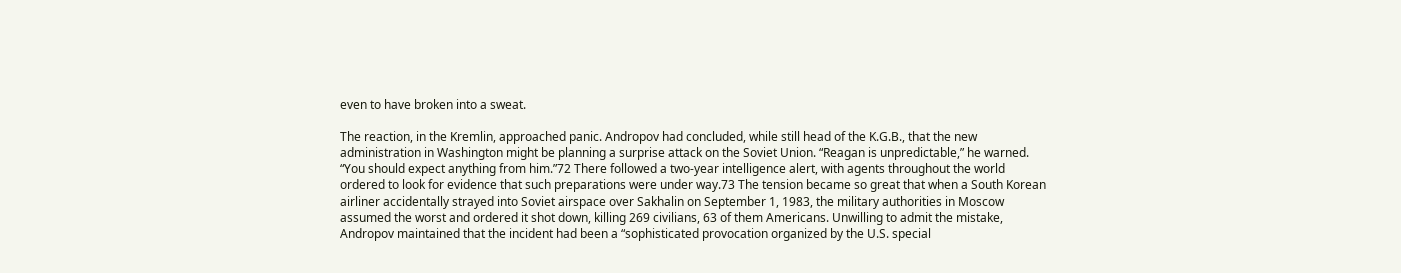even to have broken into a sweat.

The reaction, in the Kremlin, approached panic. Andropov had concluded, while still head of the K.G.B., that the new administration in Washington might be planning a surprise attack on the Soviet Union. “Reagan is unpredictable,” he warned. “You should expect anything from him.”72 There followed a two-year intelligence alert, with agents throughout the world ordered to look for evidence that such preparations were under way.73 The tension became so great that when a South Korean airliner accidentally strayed into Soviet airspace over Sakhalin on September 1, 1983, the military authorities in Moscow assumed the worst and ordered it shot down, killing 269 civilians, 63 of them Americans. Unwilling to admit the mistake, Andropov maintained that the incident had been a “sophisticated provocation organized by the U.S. special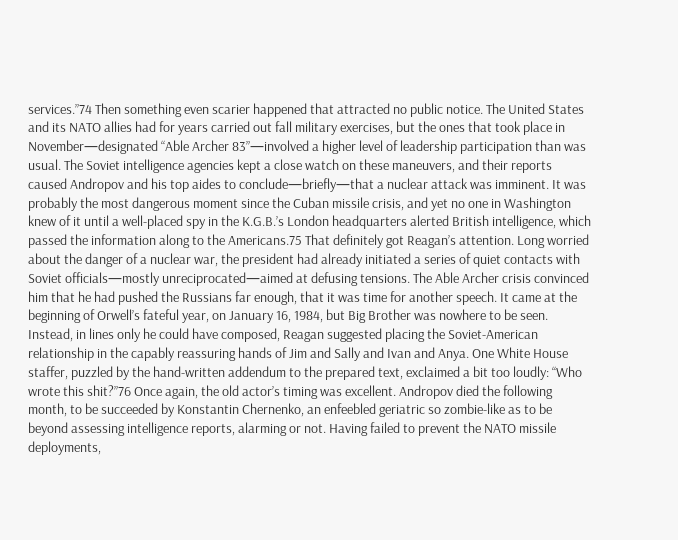services.”74 Then something even scarier happened that attracted no public notice. The United States and its NATO allies had for years carried out fall military exercises, but the ones that took place in November—designated “Able Archer 83”—involved a higher level of leadership participation than was usual. The Soviet intelligence agencies kept a close watch on these maneuvers, and their reports caused Andropov and his top aides to conclude—briefly—that a nuclear attack was imminent. It was probably the most dangerous moment since the Cuban missile crisis, and yet no one in Washington knew of it until a well-placed spy in the K.G.B.’s London headquarters alerted British intelligence, which passed the information along to the Americans.75 That definitely got Reagan’s attention. Long worried about the danger of a nuclear war, the president had already initiated a series of quiet contacts with Soviet officials—mostly unreciprocated—aimed at defusing tensions. The Able Archer crisis convinced him that he had pushed the Russians far enough, that it was time for another speech. It came at the beginning of Orwell’s fateful year, on January 16, 1984, but Big Brother was nowhere to be seen. Instead, in lines only he could have composed, Reagan suggested placing the Soviet-American relationship in the capably reassuring hands of Jim and Sally and Ivan and Anya. One White House staffer, puzzled by the hand-written addendum to the prepared text, exclaimed a bit too loudly: “Who wrote this shit?”76 Once again, the old actor’s timing was excellent. Andropov died the following month, to be succeeded by Konstantin Chernenko, an enfeebled geriatric so zombie-like as to be beyond assessing intelligence reports, alarming or not. Having failed to prevent the NATO missile deployments,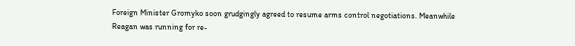Foreign Minister Gromyko soon grudgingly agreed to resume arms control negotiations. Meanwhile Reagan was running for re-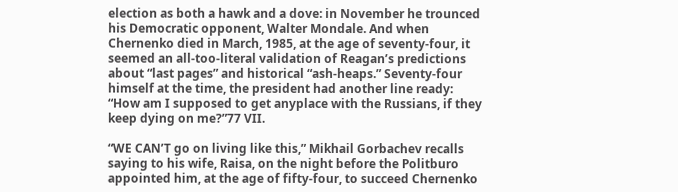election as both a hawk and a dove: in November he trounced his Democratic opponent, Walter Mondale. And when Chernenko died in March, 1985, at the age of seventy-four, it seemed an all-too-literal validation of Reagan’s predictions about “last pages” and historical “ash-heaps.” Seventy-four himself at the time, the president had another line ready: “How am I supposed to get anyplace with the Russians, if they keep dying on me?”77 VII.

“WE CAN’T go on living like this,” Mikhail Gorbachev recalls saying to his wife, Raisa, on the night before the Politburo appointed him, at the age of fifty-four, to succeed Chernenko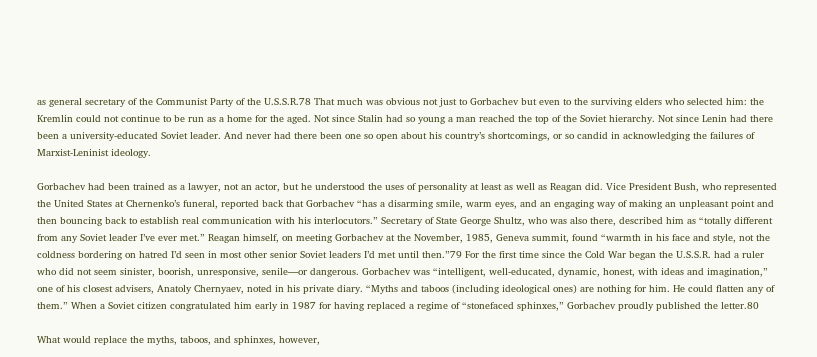as general secretary of the Communist Party of the U.S.S.R.78 That much was obvious not just to Gorbachev but even to the surviving elders who selected him: the Kremlin could not continue to be run as a home for the aged. Not since Stalin had so young a man reached the top of the Soviet hierarchy. Not since Lenin had there been a university-educated Soviet leader. And never had there been one so open about his country’s shortcomings, or so candid in acknowledging the failures of Marxist-Leninist ideology.

Gorbachev had been trained as a lawyer, not an actor, but he understood the uses of personality at least as well as Reagan did. Vice President Bush, who represented the United States at Chernenko’s funeral, reported back that Gorbachev “has a disarming smile, warm eyes, and an engaging way of making an unpleasant point and then bouncing back to establish real communication with his interlocutors.” Secretary of State George Shultz, who was also there, described him as “totally different from any Soviet leader I’ve ever met.” Reagan himself, on meeting Gorbachev at the November, 1985, Geneva summit, found “warmth in his face and style, not the coldness bordering on hatred I’d seen in most other senior Soviet leaders I’d met until then.”79 For the first time since the Cold War began the U.S.S.R. had a ruler who did not seem sinister, boorish, unresponsive, senile—or dangerous. Gorbachev was “intelligent, well-educated, dynamic, honest, with ideas and imagination,” one of his closest advisers, Anatoly Chernyaev, noted in his private diary. “Myths and taboos (including ideological ones) are nothing for him. He could flatten any of them.” When a Soviet citizen congratulated him early in 1987 for having replaced a regime of “stonefaced sphinxes,” Gorbachev proudly published the letter.80

What would replace the myths, taboos, and sphinxes, however,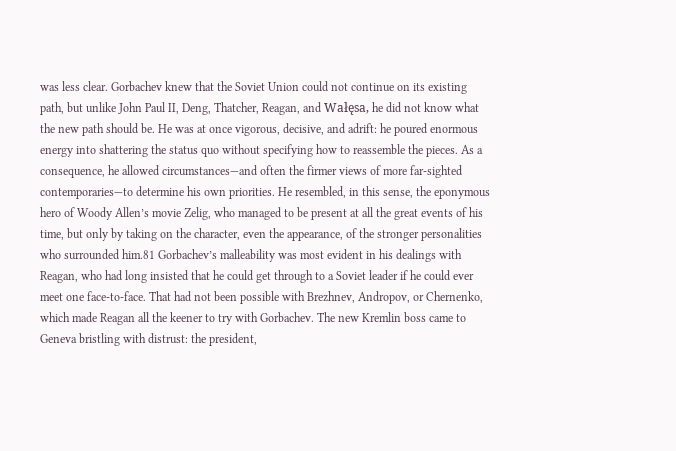was less clear. Gorbachev knew that the Soviet Union could not continue on its existing path, but unlike John Paul II, Deng, Thatcher, Reagan, and Wałęsa, he did not know what the new path should be. He was at once vigorous, decisive, and adrift: he poured enormous energy into shattering the status quo without specifying how to reassemble the pieces. As a consequence, he allowed circumstances—and often the firmer views of more far-sighted contemporaries—to determine his own priorities. He resembled, in this sense, the eponymous hero of Woody Allen’s movie Zelig, who managed to be present at all the great events of his time, but only by taking on the character, even the appearance, of the stronger personalities who surrounded him.81 Gorbachev’s malleability was most evident in his dealings with Reagan, who had long insisted that he could get through to a Soviet leader if he could ever meet one face-to-face. That had not been possible with Brezhnev, Andropov, or Chernenko, which made Reagan all the keener to try with Gorbachev. The new Kremlin boss came to Geneva bristling with distrust: the president,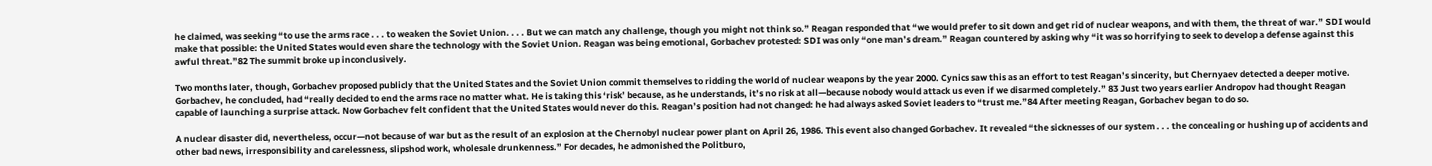he claimed, was seeking “to use the arms race . . . to weaken the Soviet Union. . . . But we can match any challenge, though you might not think so.” Reagan responded that “we would prefer to sit down and get rid of nuclear weapons, and with them, the threat of war.” SDI would make that possible: the United States would even share the technology with the Soviet Union. Reagan was being emotional, Gorbachev protested: SDI was only “one man’s dream.” Reagan countered by asking why “it was so horrifying to seek to develop a defense against this awful threat.”82 The summit broke up inconclusively.

Two months later, though, Gorbachev proposed publicly that the United States and the Soviet Union commit themselves to ridding the world of nuclear weapons by the year 2000. Cynics saw this as an effort to test Reagan’s sincerity, but Chernyaev detected a deeper motive. Gorbachev, he concluded, had “really decided to end the arms race no matter what. He is taking this ‘risk’ because, as he understands, it’s no risk at all—because nobody would attack us even if we disarmed completely.” 83 Just two years earlier Andropov had thought Reagan capable of launching a surprise attack. Now Gorbachev felt confident that the United States would never do this. Reagan’s position had not changed: he had always asked Soviet leaders to “trust me.”84 After meeting Reagan, Gorbachev began to do so.

A nuclear disaster did, nevertheless, occur—not because of war but as the result of an explosion at the Chernobyl nuclear power plant on April 26, 1986. This event also changed Gorbachev. It revealed “the sicknesses of our system . . . the concealing or hushing up of accidents and other bad news, irresponsibility and carelessness, slipshod work, wholesale drunkenness.” For decades, he admonished the Politburo,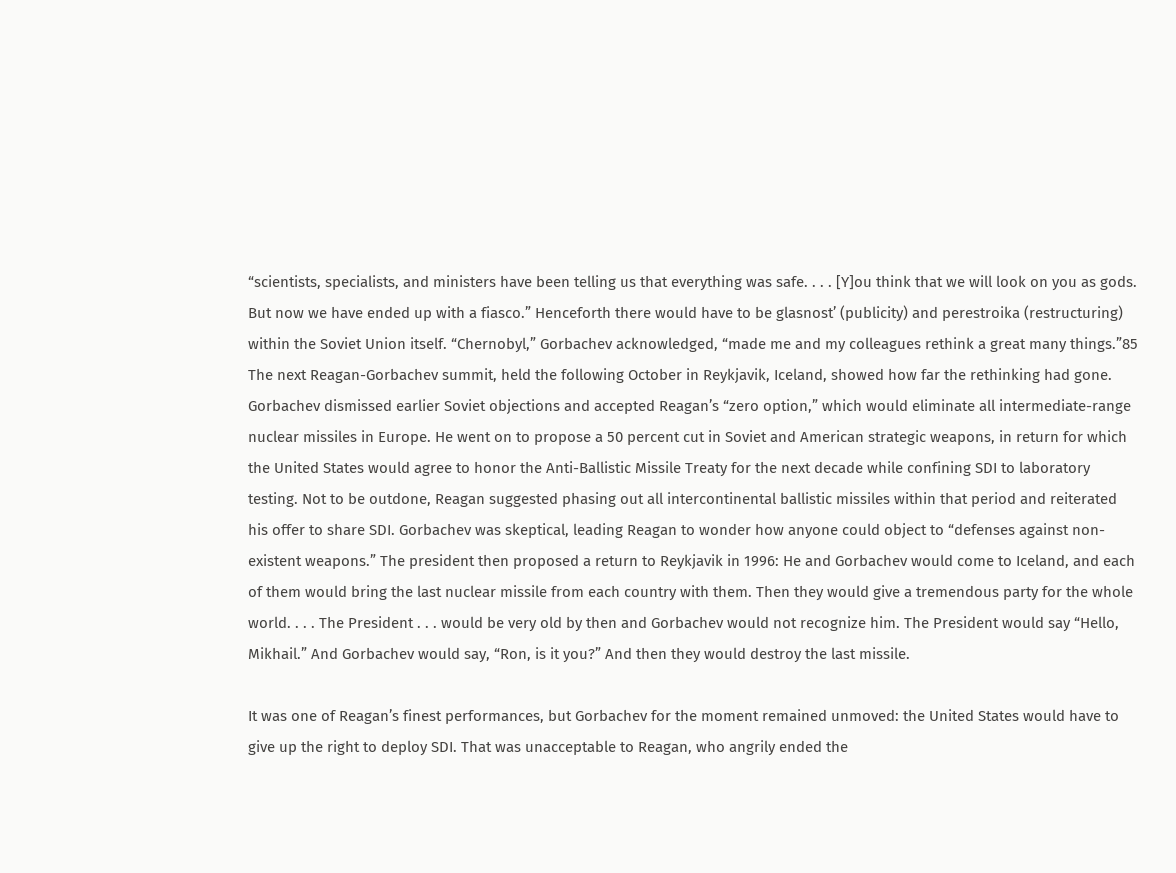“scientists, specialists, and ministers have been telling us that everything was safe. . . . [Y]ou think that we will look on you as gods. But now we have ended up with a fiasco.” Henceforth there would have to be glasnost’ (publicity) and perestroika (restructuring) within the Soviet Union itself. “Chernobyl,” Gorbachev acknowledged, “made me and my colleagues rethink a great many things.”85 The next Reagan-Gorbachev summit, held the following October in Reykjavik, Iceland, showed how far the rethinking had gone. Gorbachev dismissed earlier Soviet objections and accepted Reagan’s “zero option,” which would eliminate all intermediate-range nuclear missiles in Europe. He went on to propose a 50 percent cut in Soviet and American strategic weapons, in return for which the United States would agree to honor the Anti-Ballistic Missile Treaty for the next decade while confining SDI to laboratory testing. Not to be outdone, Reagan suggested phasing out all intercontinental ballistic missiles within that period and reiterated his offer to share SDI. Gorbachev was skeptical, leading Reagan to wonder how anyone could object to “defenses against non-existent weapons.” The president then proposed a return to Reykjavik in 1996: He and Gorbachev would come to Iceland, and each of them would bring the last nuclear missile from each country with them. Then they would give a tremendous party for the whole world. . . . The President . . . would be very old by then and Gorbachev would not recognize him. The President would say “Hello, Mikhail.” And Gorbachev would say, “Ron, is it you?” And then they would destroy the last missile.

It was one of Reagan’s finest performances, but Gorbachev for the moment remained unmoved: the United States would have to give up the right to deploy SDI. That was unacceptable to Reagan, who angrily ended the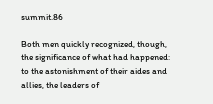summit.86

Both men quickly recognized, though, the significance of what had happened: to the astonishment of their aides and allies, the leaders of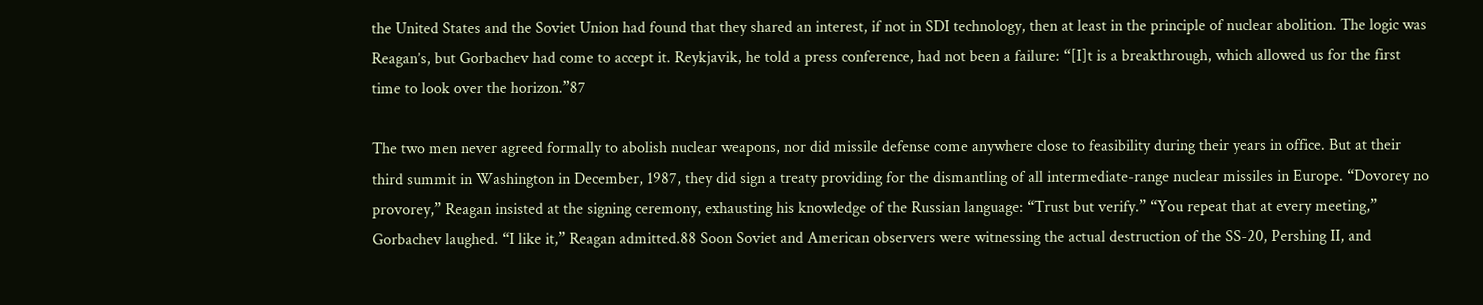the United States and the Soviet Union had found that they shared an interest, if not in SDI technology, then at least in the principle of nuclear abolition. The logic was Reagan’s, but Gorbachev had come to accept it. Reykjavik, he told a press conference, had not been a failure: “[I]t is a breakthrough, which allowed us for the first time to look over the horizon.”87

The two men never agreed formally to abolish nuclear weapons, nor did missile defense come anywhere close to feasibility during their years in office. But at their third summit in Washington in December, 1987, they did sign a treaty providing for the dismantling of all intermediate-range nuclear missiles in Europe. “Dovorey no provorey,” Reagan insisted at the signing ceremony, exhausting his knowledge of the Russian language: “Trust but verify.” “You repeat that at every meeting,” Gorbachev laughed. “I like it,” Reagan admitted.88 Soon Soviet and American observers were witnessing the actual destruction of the SS-20, Pershing II, and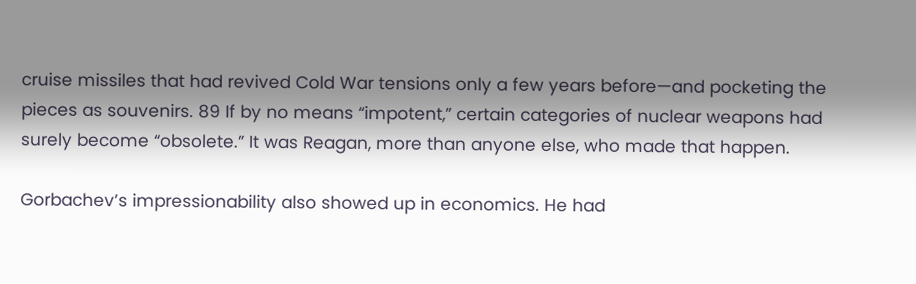cruise missiles that had revived Cold War tensions only a few years before—and pocketing the pieces as souvenirs. 89 If by no means “impotent,” certain categories of nuclear weapons had surely become “obsolete.” It was Reagan, more than anyone else, who made that happen.

Gorbachev’s impressionability also showed up in economics. He had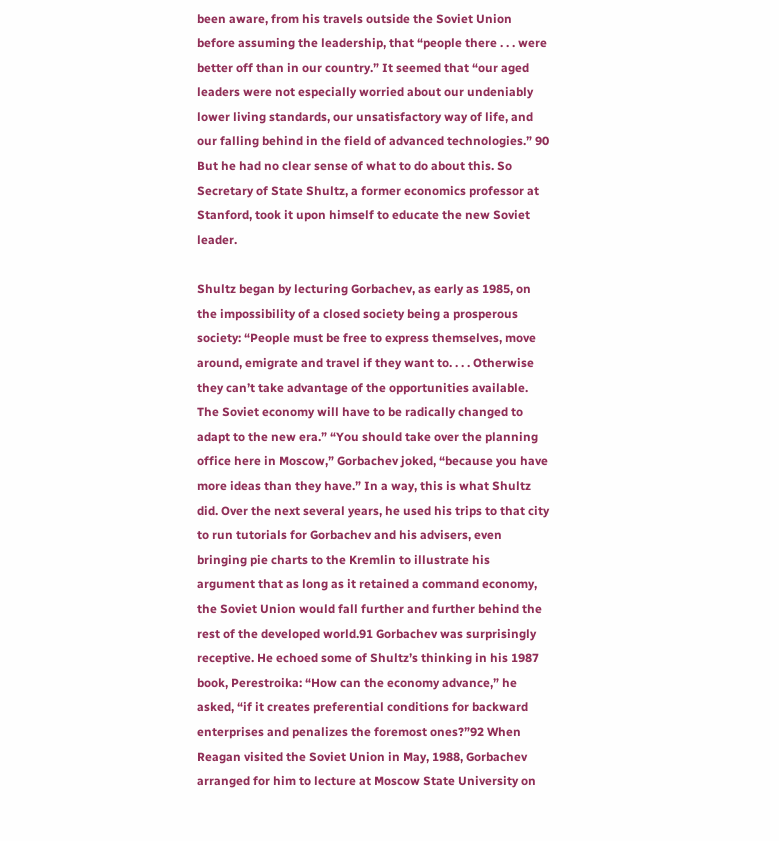been aware, from his travels outside the Soviet Union before assuming the leadership, that “people there . . . were better off than in our country.” It seemed that “our aged leaders were not especially worried about our undeniably lower living standards, our unsatisfactory way of life, and our falling behind in the field of advanced technologies.” 90 But he had no clear sense of what to do about this. So Secretary of State Shultz, a former economics professor at Stanford, took it upon himself to educate the new Soviet leader.

Shultz began by lecturing Gorbachev, as early as 1985, on the impossibility of a closed society being a prosperous society: “People must be free to express themselves, move around, emigrate and travel if they want to. . . . Otherwise they can’t take advantage of the opportunities available. The Soviet economy will have to be radically changed to adapt to the new era.” “You should take over the planning office here in Moscow,” Gorbachev joked, “because you have more ideas than they have.” In a way, this is what Shultz did. Over the next several years, he used his trips to that city to run tutorials for Gorbachev and his advisers, even bringing pie charts to the Kremlin to illustrate his argument that as long as it retained a command economy, the Soviet Union would fall further and further behind the rest of the developed world.91 Gorbachev was surprisingly receptive. He echoed some of Shultz’s thinking in his 1987 book, Perestroika: “How can the economy advance,” he asked, “if it creates preferential conditions for backward enterprises and penalizes the foremost ones?”92 When Reagan visited the Soviet Union in May, 1988, Gorbachev arranged for him to lecture at Moscow State University on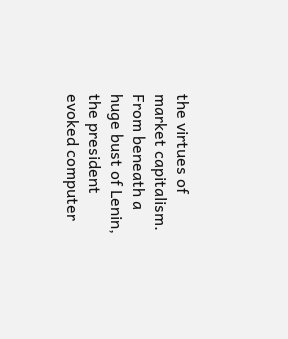the virtues of market capitalism. From beneath a huge bust of Lenin, the president evoked computer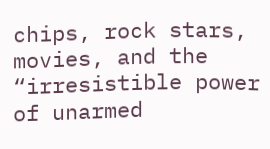chips, rock stars, movies, and the “irresistible power of unarmed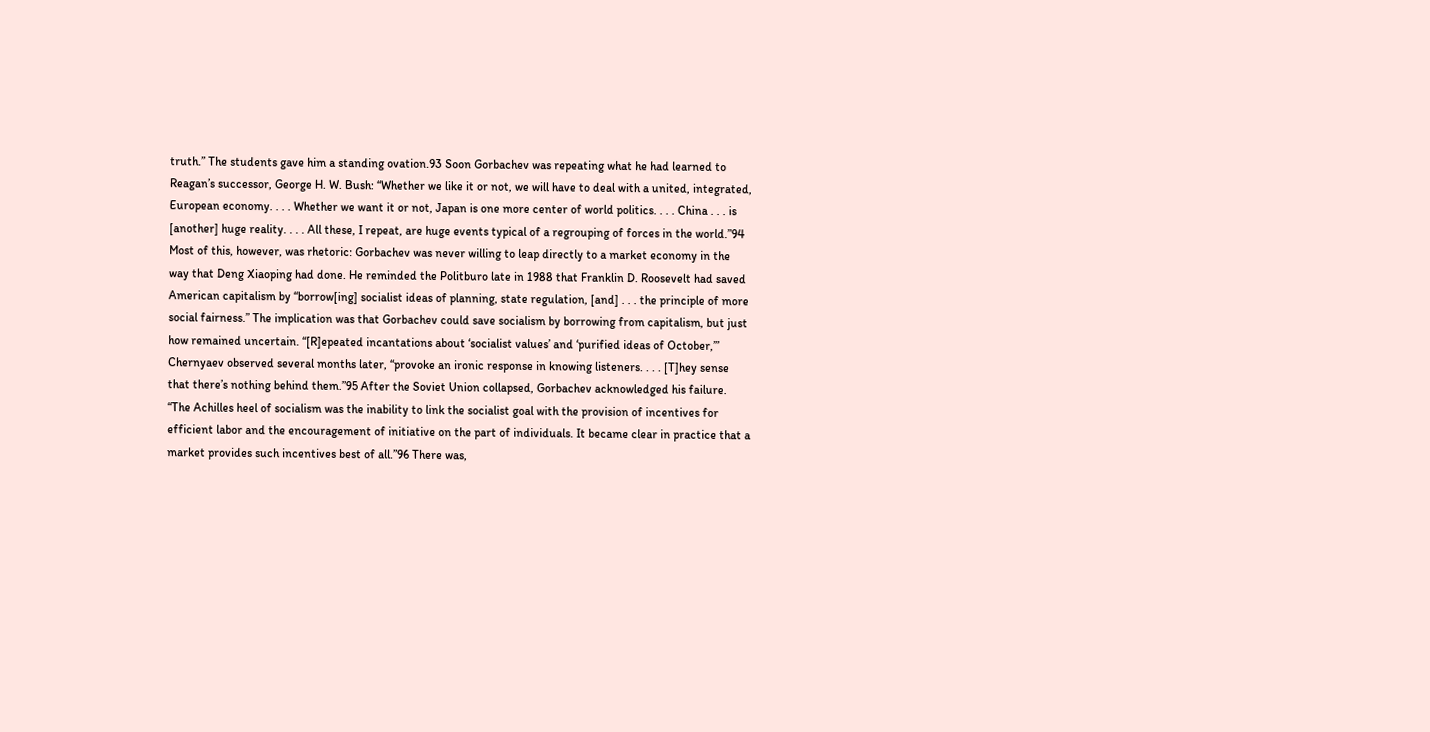truth.” The students gave him a standing ovation.93 Soon Gorbachev was repeating what he had learned to Reagan’s successor, George H. W. Bush: “Whether we like it or not, we will have to deal with a united, integrated, European economy. . . . Whether we want it or not, Japan is one more center of world politics. . . . China . . . is [another] huge reality. . . . All these, I repeat, are huge events typical of a regrouping of forces in the world.”94 Most of this, however, was rhetoric: Gorbachev was never willing to leap directly to a market economy in the way that Deng Xiaoping had done. He reminded the Politburo late in 1988 that Franklin D. Roosevelt had saved American capitalism by “borrow[ing] socialist ideas of planning, state regulation, [and] . . . the principle of more social fairness.” The implication was that Gorbachev could save socialism by borrowing from capitalism, but just how remained uncertain. “[R]epeated incantations about ‘socialist values’ and ‘purified ideas of October,’” Chernyaev observed several months later, “provoke an ironic response in knowing listeners. . . . [T]hey sense that there’s nothing behind them.”95 After the Soviet Union collapsed, Gorbachev acknowledged his failure. “The Achilles heel of socialism was the inability to link the socialist goal with the provision of incentives for efficient labor and the encouragement of initiative on the part of individuals. It became clear in practice that a market provides such incentives best of all.”96 There was,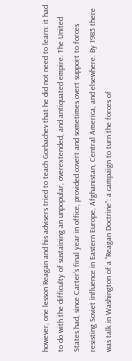however, one lesson Reagan and his advisers tried to teach Gorbachev that he did not need to learn: it had to do with the difficulty of sustaining an unpopular, overextended, and antiquated empire. The United States had, since Carter’s final year in office, provided covert and sometimes overt support to forces resisting Soviet influence in Eastern Europe, Afghanistan, Central America, and elsewhere. By 1985 there was talk in Washington of a “Reagan Doctrine”: a campaign to turn the forces of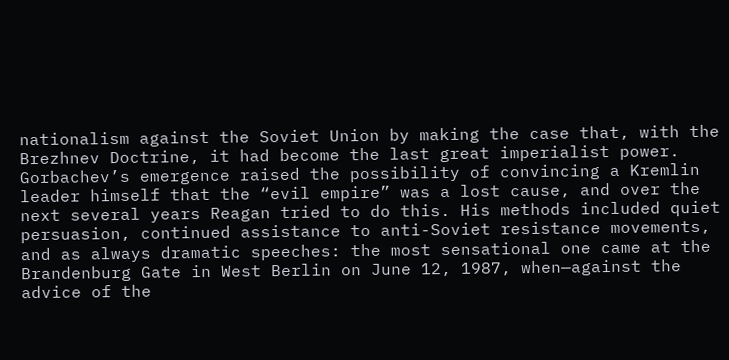nationalism against the Soviet Union by making the case that, with the Brezhnev Doctrine, it had become the last great imperialist power. Gorbachev’s emergence raised the possibility of convincing a Kremlin leader himself that the “evil empire” was a lost cause, and over the next several years Reagan tried to do this. His methods included quiet persuasion, continued assistance to anti-Soviet resistance movements, and as always dramatic speeches: the most sensational one came at the Brandenburg Gate in West Berlin on June 12, 1987, when—against the advice of the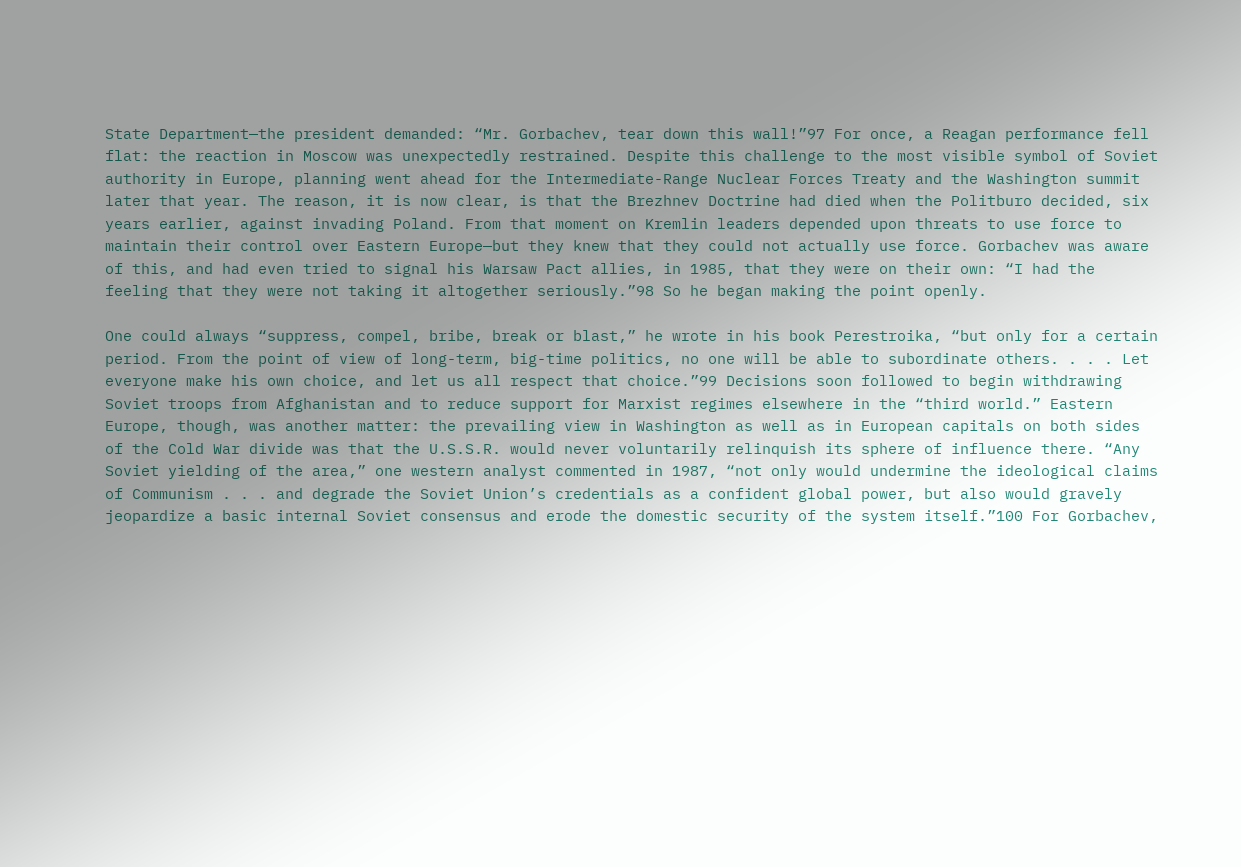State Department—the president demanded: “Mr. Gorbachev, tear down this wall!”97 For once, a Reagan performance fell flat: the reaction in Moscow was unexpectedly restrained. Despite this challenge to the most visible symbol of Soviet authority in Europe, planning went ahead for the Intermediate-Range Nuclear Forces Treaty and the Washington summit later that year. The reason, it is now clear, is that the Brezhnev Doctrine had died when the Politburo decided, six years earlier, against invading Poland. From that moment on Kremlin leaders depended upon threats to use force to maintain their control over Eastern Europe—but they knew that they could not actually use force. Gorbachev was aware of this, and had even tried to signal his Warsaw Pact allies, in 1985, that they were on their own: “I had the feeling that they were not taking it altogether seriously.”98 So he began making the point openly.

One could always “suppress, compel, bribe, break or blast,” he wrote in his book Perestroika, “but only for a certain period. From the point of view of long-term, big-time politics, no one will be able to subordinate others. . . . Let everyone make his own choice, and let us all respect that choice.”99 Decisions soon followed to begin withdrawing Soviet troops from Afghanistan and to reduce support for Marxist regimes elsewhere in the “third world.” Eastern Europe, though, was another matter: the prevailing view in Washington as well as in European capitals on both sides of the Cold War divide was that the U.S.S.R. would never voluntarily relinquish its sphere of influence there. “Any Soviet yielding of the area,” one western analyst commented in 1987, “not only would undermine the ideological claims of Communism . . . and degrade the Soviet Union’s credentials as a confident global power, but also would gravely jeopardize a basic internal Soviet consensus and erode the domestic security of the system itself.”100 For Gorbachev,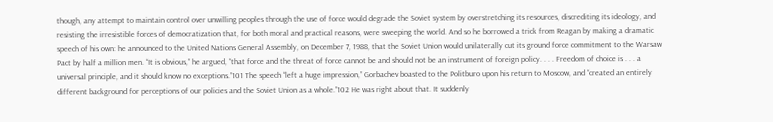though, any attempt to maintain control over unwilling peoples through the use of force would degrade the Soviet system by overstretching its resources, discrediting its ideology, and resisting the irresistible forces of democratization that, for both moral and practical reasons, were sweeping the world. And so he borrowed a trick from Reagan by making a dramatic speech of his own: he announced to the United Nations General Assembly, on December 7, 1988, that the Soviet Union would unilaterally cut its ground force commitment to the Warsaw Pact by half a million men. “It is obvious,” he argued, “that force and the threat of force cannot be and should not be an instrument of foreign policy. . . . Freedom of choice is . . . a universal principle, and it should know no exceptions.”101 The speech “left a huge impression,” Gorbachev boasted to the Politburo upon his return to Moscow, and “created an entirely different background for perceptions of our policies and the Soviet Union as a whole.”102 He was right about that. It suddenly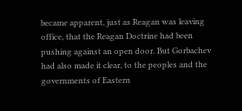became apparent, just as Reagan was leaving office, that the Reagan Doctrine had been pushing against an open door. But Gorbachev had also made it clear, to the peoples and the governments of Eastern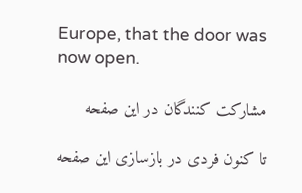Europe, that the door was now open.

مشارکت کنندگان در این صفحه

تا کنون فردی در بازسازی این صفحه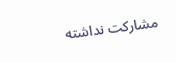مشارکت نداشته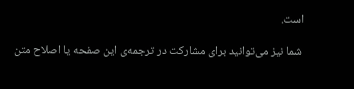است.

 شما نیز می‌توانید برای مشارکت در ترجمه‌ی این صفحه یا اصلاح متن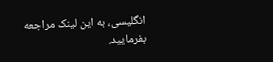انگلیسی، به این لینک مراجعه بفرمایید.